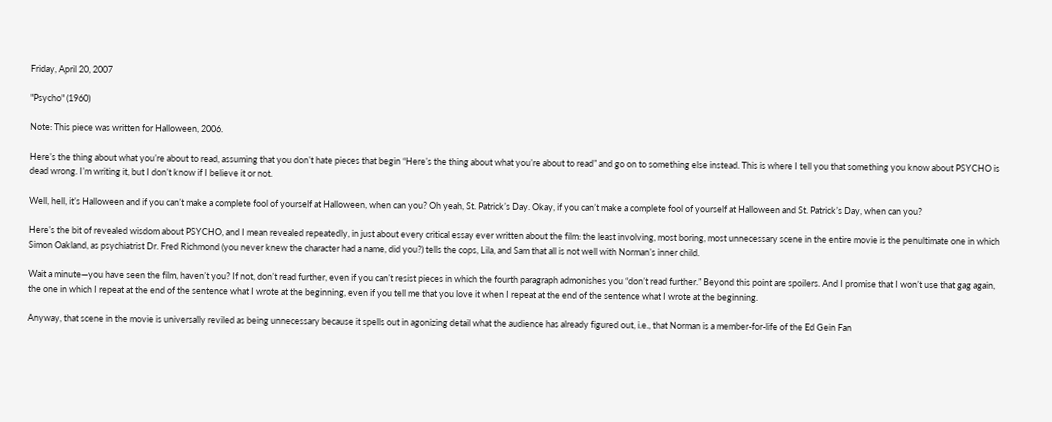Friday, April 20, 2007

"Psycho" (1960)

Note: This piece was written for Halloween, 2006.

Here’s the thing about what you’re about to read, assuming that you don’t hate pieces that begin “Here’s the thing about what you’re about to read” and go on to something else instead. This is where I tell you that something you know about PSYCHO is dead wrong. I’m writing it, but I don’t know if I believe it or not.

Well, hell, it’s Halloween and if you can’t make a complete fool of yourself at Halloween, when can you? Oh yeah, St. Patrick’s Day. Okay, if you can’t make a complete fool of yourself at Halloween and St. Patrick’s Day, when can you?

Here’s the bit of revealed wisdom about PSYCHO, and I mean revealed repeatedly, in just about every critical essay ever written about the film: the least involving, most boring, most unnecessary scene in the entire movie is the penultimate one in which Simon Oakland, as psychiatrist Dr. Fred Richmond (you never knew the character had a name, did you?) tells the cops, Lila, and Sam that all is not well with Norman’s inner child.

Wait a minute—you have seen the film, haven’t you? If not, don’t read further, even if you can’t resist pieces in which the fourth paragraph admonishes you “don’t read further.” Beyond this point are spoilers. And I promise that I won’t use that gag again, the one in which I repeat at the end of the sentence what I wrote at the beginning, even if you tell me that you love it when I repeat at the end of the sentence what I wrote at the beginning.

Anyway, that scene in the movie is universally reviled as being unnecessary because it spells out in agonizing detail what the audience has already figured out, i.e., that Norman is a member-for-life of the Ed Gein Fan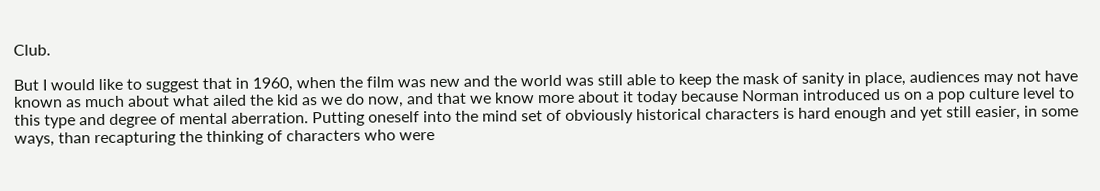Club.

But I would like to suggest that in 1960, when the film was new and the world was still able to keep the mask of sanity in place, audiences may not have known as much about what ailed the kid as we do now, and that we know more about it today because Norman introduced us on a pop culture level to this type and degree of mental aberration. Putting oneself into the mind set of obviously historical characters is hard enough and yet still easier, in some ways, than recapturing the thinking of characters who were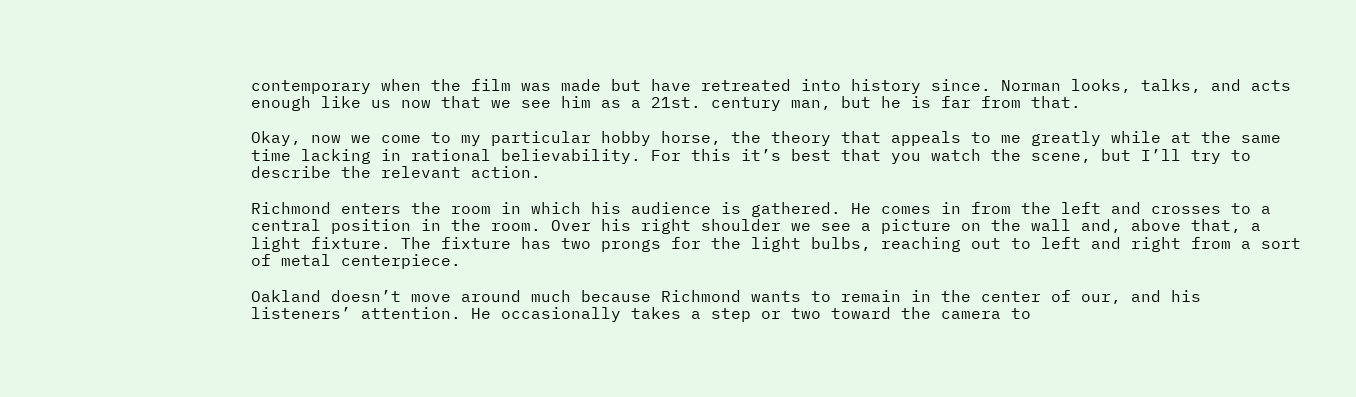contemporary when the film was made but have retreated into history since. Norman looks, talks, and acts enough like us now that we see him as a 21st. century man, but he is far from that.

Okay, now we come to my particular hobby horse, the theory that appeals to me greatly while at the same time lacking in rational believability. For this it’s best that you watch the scene, but I’ll try to describe the relevant action.

Richmond enters the room in which his audience is gathered. He comes in from the left and crosses to a central position in the room. Over his right shoulder we see a picture on the wall and, above that, a light fixture. The fixture has two prongs for the light bulbs, reaching out to left and right from a sort of metal centerpiece.

Oakland doesn’t move around much because Richmond wants to remain in the center of our, and his listeners’ attention. He occasionally takes a step or two toward the camera to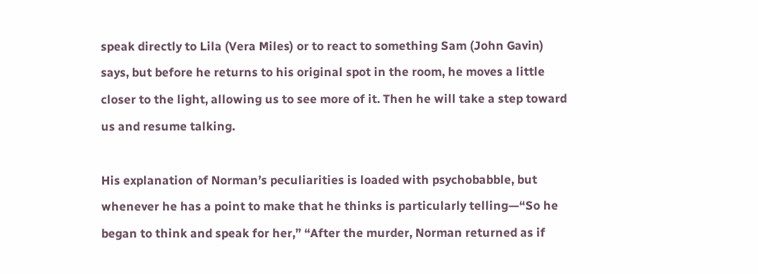speak directly to Lila (Vera Miles) or to react to something Sam (John Gavin) says, but before he returns to his original spot in the room, he moves a little closer to the light, allowing us to see more of it. Then he will take a step toward us and resume talking.

His explanation of Norman’s peculiarities is loaded with psychobabble, but whenever he has a point to make that he thinks is particularly telling—“So he began to think and speak for her,” “After the murder, Norman returned as if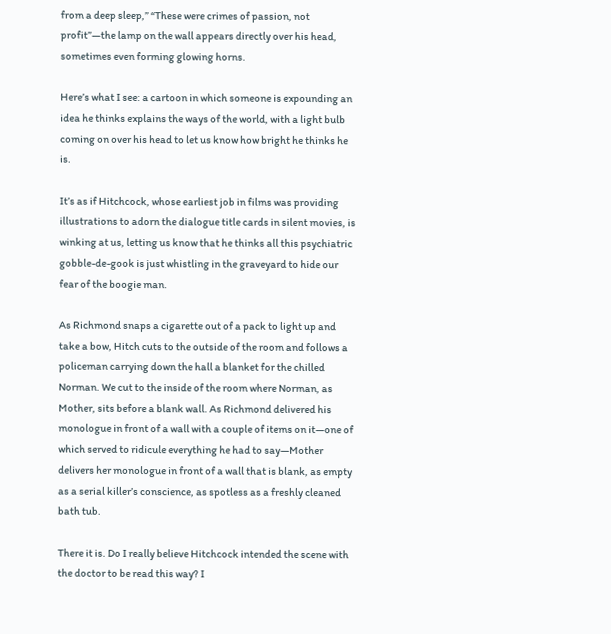from a deep sleep,” “These were crimes of passion, not profit”—the lamp on the wall appears directly over his head, sometimes even forming glowing horns.

Here’s what I see: a cartoon in which someone is expounding an idea he thinks explains the ways of the world, with a light bulb coming on over his head to let us know how bright he thinks he is.

It’s as if Hitchcock, whose earliest job in films was providing illustrations to adorn the dialogue title cards in silent movies, is winking at us, letting us know that he thinks all this psychiatric gobble-de-gook is just whistling in the graveyard to hide our fear of the boogie man.

As Richmond snaps a cigarette out of a pack to light up and take a bow, Hitch cuts to the outside of the room and follows a policeman carrying down the hall a blanket for the chilled Norman. We cut to the inside of the room where Norman, as Mother, sits before a blank wall. As Richmond delivered his monologue in front of a wall with a couple of items on it—one of which served to ridicule everything he had to say—Mother delivers her monologue in front of a wall that is blank, as empty as a serial killer’s conscience, as spotless as a freshly cleaned bath tub.

There it is. Do I really believe Hitchcock intended the scene with the doctor to be read this way? I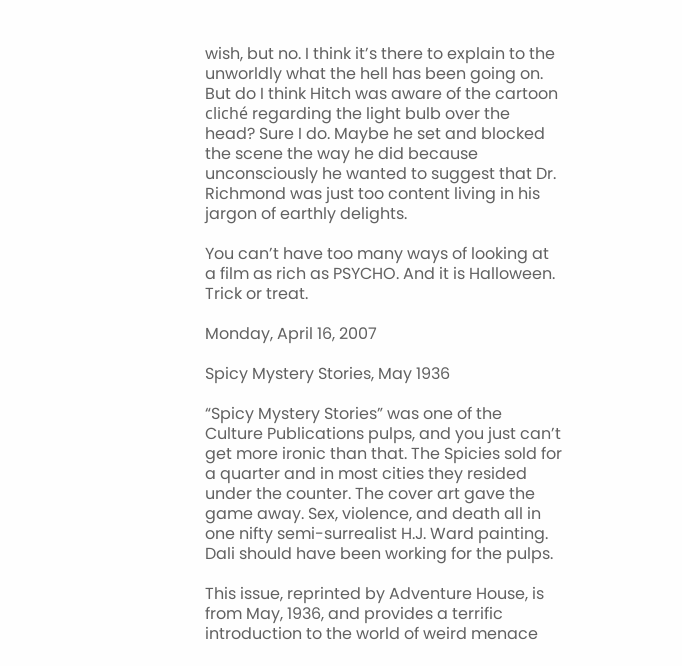wish, but no. I think it’s there to explain to the unworldly what the hell has been going on. But do I think Hitch was aware of the cartoon cliché regarding the light bulb over the head? Sure I do. Maybe he set and blocked the scene the way he did because unconsciously he wanted to suggest that Dr. Richmond was just too content living in his jargon of earthly delights.

You can’t have too many ways of looking at a film as rich as PSYCHO. And it is Halloween. Trick or treat.

Monday, April 16, 2007

Spicy Mystery Stories, May 1936

“Spicy Mystery Stories” was one of the Culture Publications pulps, and you just can’t get more ironic than that. The Spicies sold for a quarter and in most cities they resided under the counter. The cover art gave the game away. Sex, violence, and death all in one nifty semi-surrealist H.J. Ward painting. Dali should have been working for the pulps.

This issue, reprinted by Adventure House, is from May, 1936, and provides a terrific introduction to the world of weird menace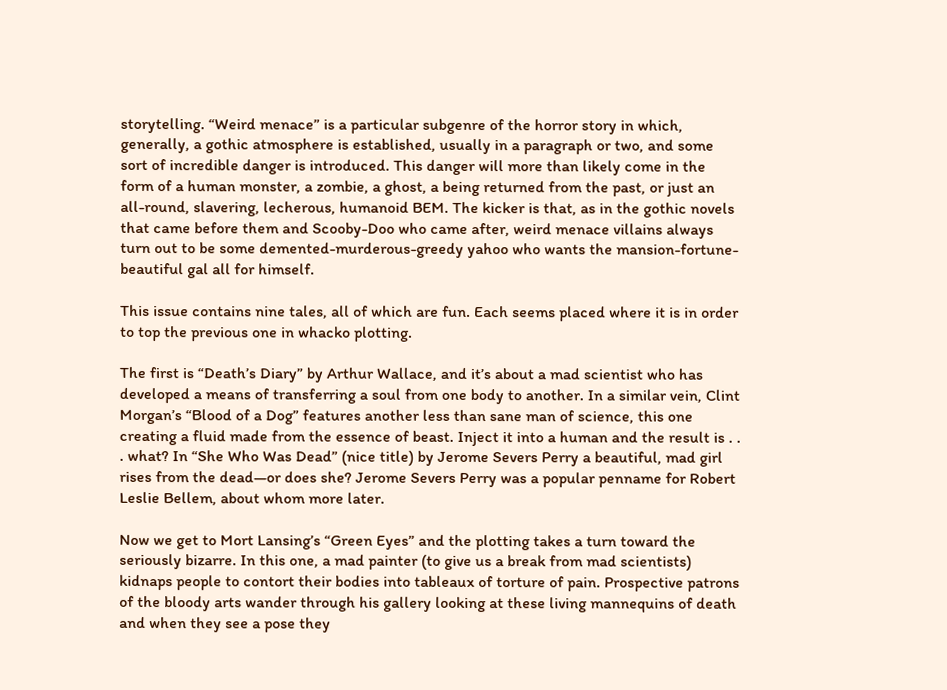storytelling. “Weird menace” is a particular subgenre of the horror story in which, generally, a gothic atmosphere is established, usually in a paragraph or two, and some sort of incredible danger is introduced. This danger will more than likely come in the form of a human monster, a zombie, a ghost, a being returned from the past, or just an all-round, slavering, lecherous, humanoid BEM. The kicker is that, as in the gothic novels that came before them and Scooby-Doo who came after, weird menace villains always turn out to be some demented-murderous-greedy yahoo who wants the mansion-fortune-beautiful gal all for himself.

This issue contains nine tales, all of which are fun. Each seems placed where it is in order to top the previous one in whacko plotting.

The first is “Death’s Diary” by Arthur Wallace, and it’s about a mad scientist who has developed a means of transferring a soul from one body to another. In a similar vein, Clint Morgan’s “Blood of a Dog” features another less than sane man of science, this one creating a fluid made from the essence of beast. Inject it into a human and the result is . . . what? In “She Who Was Dead” (nice title) by Jerome Severs Perry a beautiful, mad girl rises from the dead—or does she? Jerome Severs Perry was a popular penname for Robert Leslie Bellem, about whom more later.

Now we get to Mort Lansing’s “Green Eyes” and the plotting takes a turn toward the seriously bizarre. In this one, a mad painter (to give us a break from mad scientists) kidnaps people to contort their bodies into tableaux of torture of pain. Prospective patrons of the bloody arts wander through his gallery looking at these living mannequins of death and when they see a pose they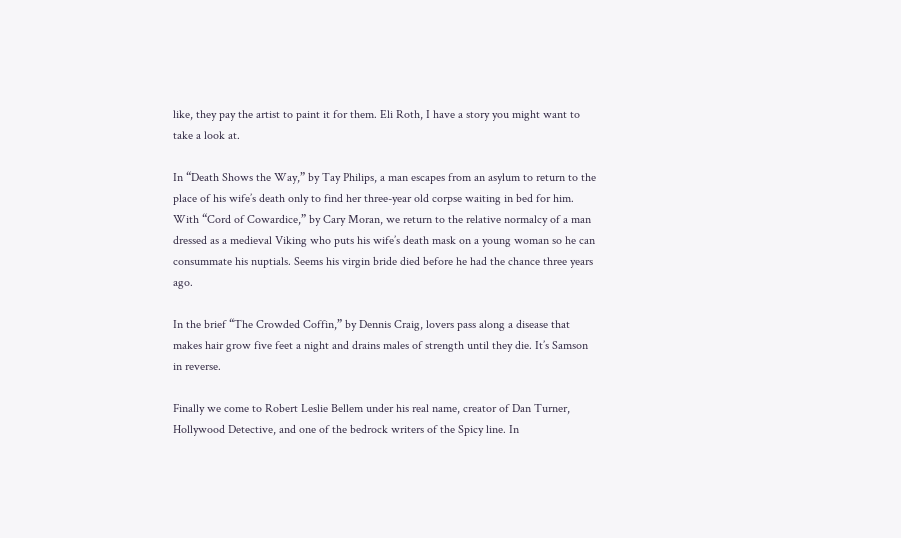like, they pay the artist to paint it for them. Eli Roth, I have a story you might want to take a look at.

In “Death Shows the Way,” by Tay Philips, a man escapes from an asylum to return to the place of his wife’s death only to find her three-year old corpse waiting in bed for him.
With “Cord of Cowardice,” by Cary Moran, we return to the relative normalcy of a man dressed as a medieval Viking who puts his wife’s death mask on a young woman so he can consummate his nuptials. Seems his virgin bride died before he had the chance three years ago.

In the brief “The Crowded Coffin,” by Dennis Craig, lovers pass along a disease that makes hair grow five feet a night and drains males of strength until they die. It’s Samson in reverse.

Finally we come to Robert Leslie Bellem under his real name, creator of Dan Turner, Hollywood Detective, and one of the bedrock writers of the Spicy line. In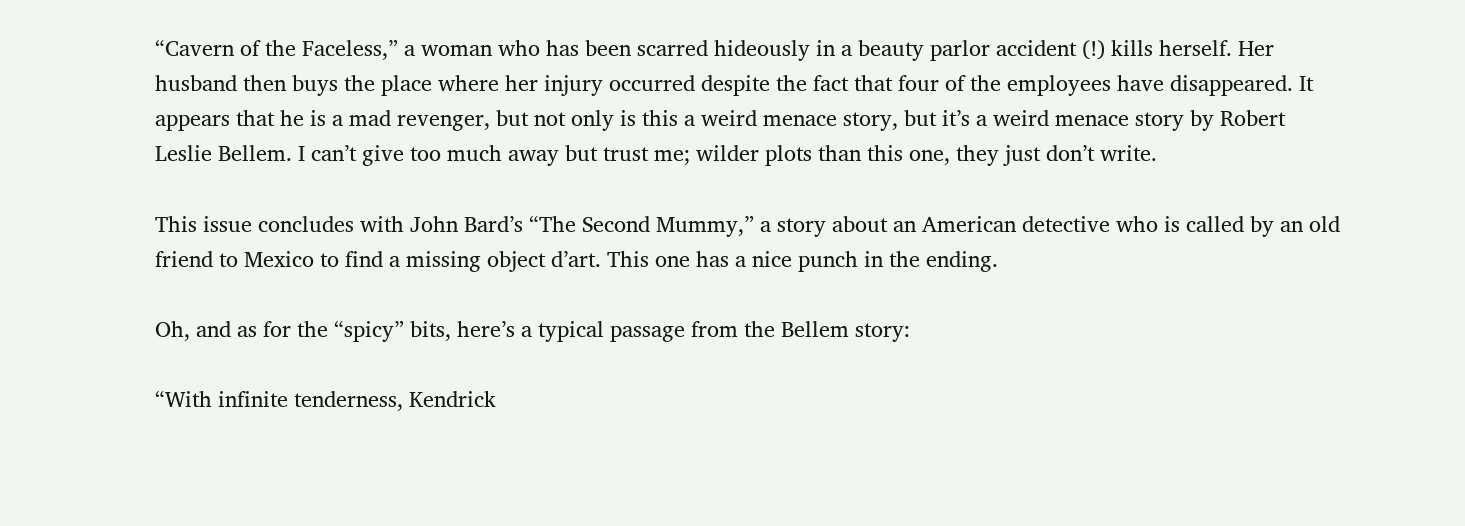“Cavern of the Faceless,” a woman who has been scarred hideously in a beauty parlor accident (!) kills herself. Her husband then buys the place where her injury occurred despite the fact that four of the employees have disappeared. It appears that he is a mad revenger, but not only is this a weird menace story, but it’s a weird menace story by Robert Leslie Bellem. I can’t give too much away but trust me; wilder plots than this one, they just don’t write.

This issue concludes with John Bard’s “The Second Mummy,” a story about an American detective who is called by an old friend to Mexico to find a missing object d’art. This one has a nice punch in the ending.

Oh, and as for the “spicy” bits, here’s a typical passage from the Bellem story:

“With infinite tenderness, Kendrick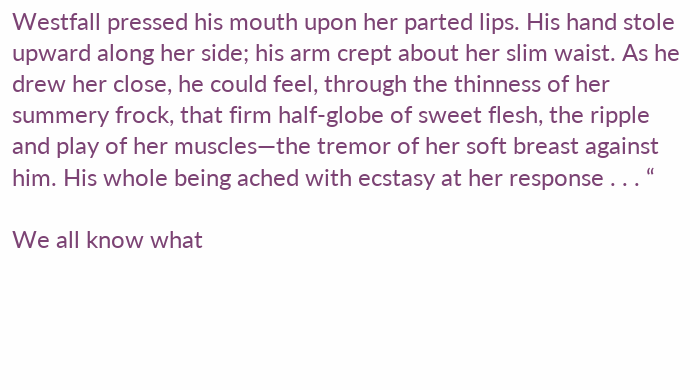Westfall pressed his mouth upon her parted lips. His hand stole upward along her side; his arm crept about her slim waist. As he drew her close, he could feel, through the thinness of her summery frock, that firm half-globe of sweet flesh, the ripple and play of her muscles—the tremor of her soft breast against him. His whole being ached with ecstasy at her response . . . “

We all know what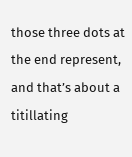those three dots at the end represent, and that’s about a titillating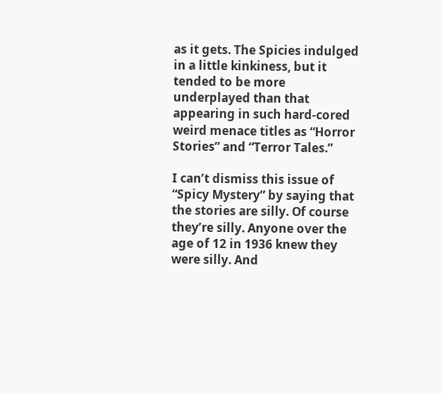as it gets. The Spicies indulged in a little kinkiness, but it tended to be more underplayed than that appearing in such hard-cored weird menace titles as “Horror Stories” and “Terror Tales.”

I can’t dismiss this issue of “Spicy Mystery” by saying that the stories are silly. Of course they’re silly. Anyone over the age of 12 in 1936 knew they were silly. And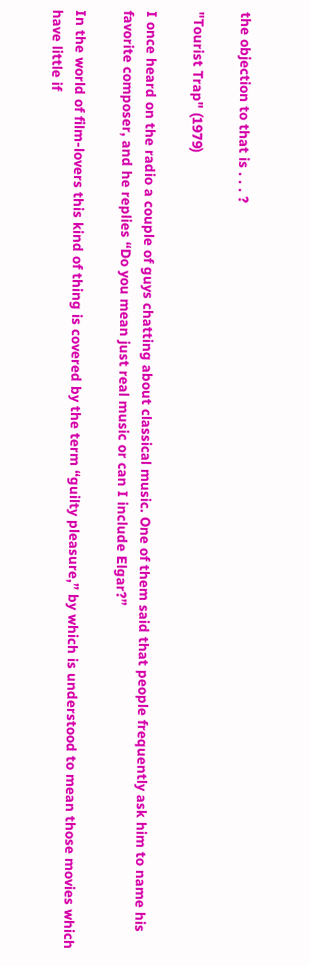the objection to that is . . . ?

"Tourist Trap" (1979)

I once heard on the radio a couple of guys chatting about classical music. One of them said that people frequently ask him to name his favorite composer, and he replies “Do you mean just real music or can I include Elgar?”

In the world of film-lovers this kind of thing is covered by the term “guilty pleasure,” by which is understood to mean those movies which have little if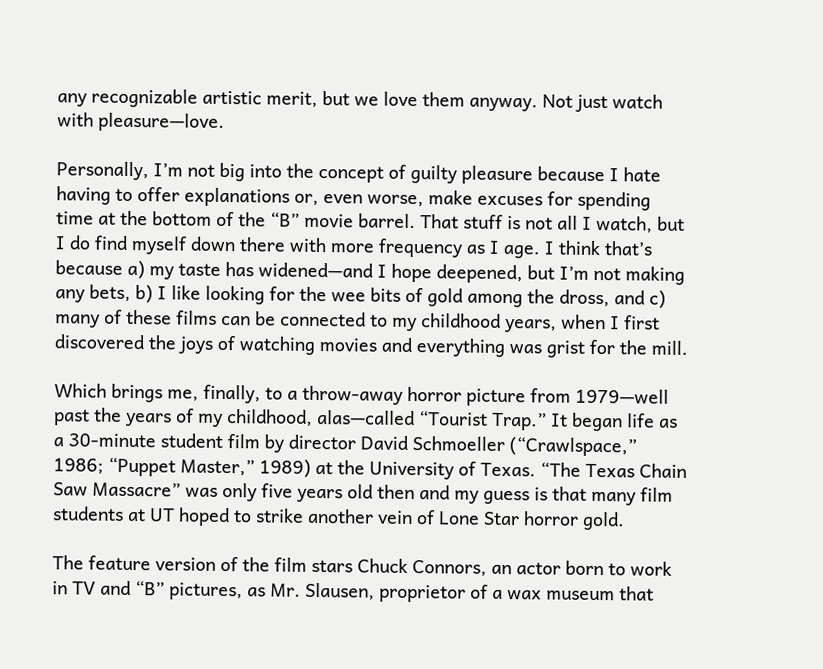any recognizable artistic merit, but we love them anyway. Not just watch with pleasure—love.

Personally, I’m not big into the concept of guilty pleasure because I hate having to offer explanations or, even worse, make excuses for spending time at the bottom of the “B” movie barrel. That stuff is not all I watch, but I do find myself down there with more frequency as I age. I think that’s because a) my taste has widened—and I hope deepened, but I’m not making any bets, b) I like looking for the wee bits of gold among the dross, and c) many of these films can be connected to my childhood years, when I first discovered the joys of watching movies and everything was grist for the mill.

Which brings me, finally, to a throw-away horror picture from 1979—well past the years of my childhood, alas—called “Tourist Trap.” It began life as a 30-minute student film by director David Schmoeller (“Crawlspace,” 1986; “Puppet Master,” 1989) at the University of Texas. “The Texas Chain Saw Massacre” was only five years old then and my guess is that many film students at UT hoped to strike another vein of Lone Star horror gold.

The feature version of the film stars Chuck Connors, an actor born to work in TV and “B” pictures, as Mr. Slausen, proprietor of a wax museum that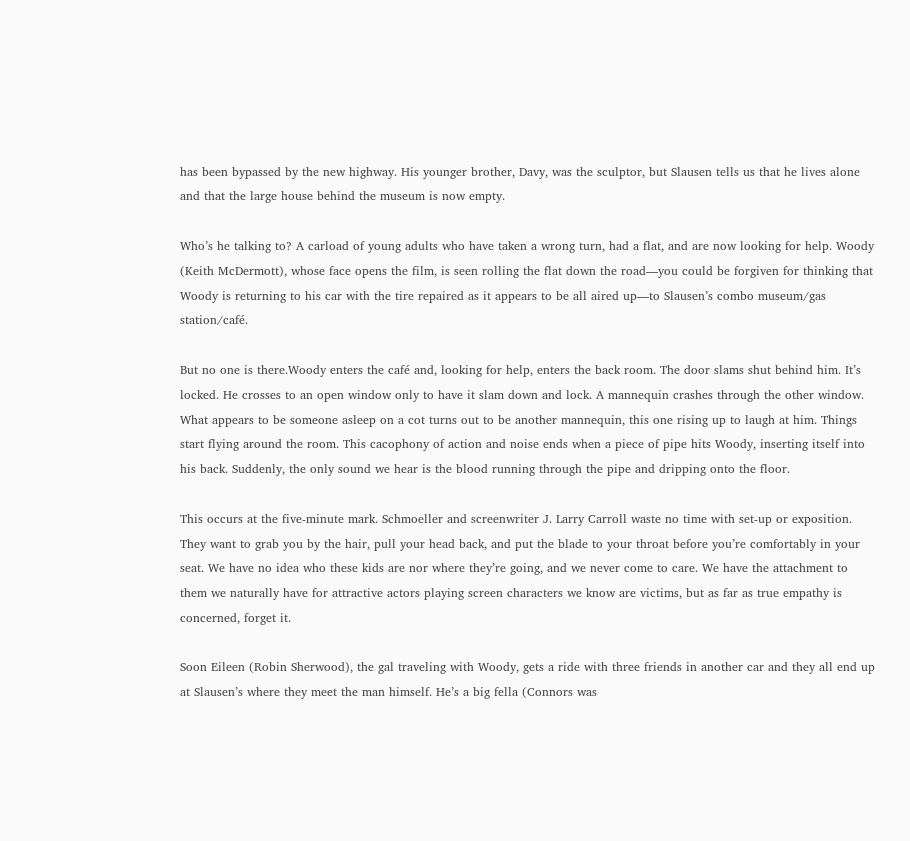has been bypassed by the new highway. His younger brother, Davy, was the sculptor, but Slausen tells us that he lives alone and that the large house behind the museum is now empty.

Who’s he talking to? A carload of young adults who have taken a wrong turn, had a flat, and are now looking for help. Woody (Keith McDermott), whose face opens the film, is seen rolling the flat down the road—you could be forgiven for thinking that Woody is returning to his car with the tire repaired as it appears to be all aired up—to Slausen’s combo museum/gas station/café.

But no one is there.Woody enters the café and, looking for help, enters the back room. The door slams shut behind him. It’s locked. He crosses to an open window only to have it slam down and lock. A mannequin crashes through the other window. What appears to be someone asleep on a cot turns out to be another mannequin, this one rising up to laugh at him. Things start flying around the room. This cacophony of action and noise ends when a piece of pipe hits Woody, inserting itself into his back. Suddenly, the only sound we hear is the blood running through the pipe and dripping onto the floor.

This occurs at the five-minute mark. Schmoeller and screenwriter J. Larry Carroll waste no time with set-up or exposition. They want to grab you by the hair, pull your head back, and put the blade to your throat before you’re comfortably in your seat. We have no idea who these kids are nor where they’re going, and we never come to care. We have the attachment to them we naturally have for attractive actors playing screen characters we know are victims, but as far as true empathy is concerned, forget it.

Soon Eileen (Robin Sherwood), the gal traveling with Woody, gets a ride with three friends in another car and they all end up at Slausen’s where they meet the man himself. He’s a big fella (Connors was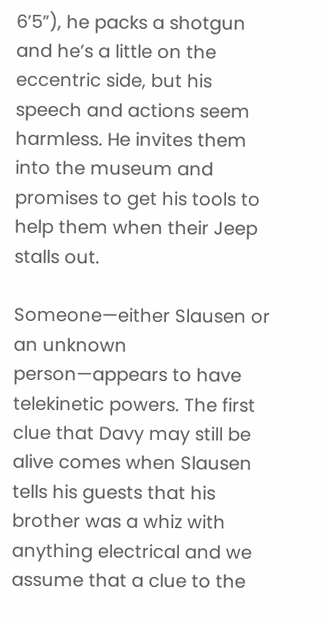6’5”), he packs a shotgun and he’s a little on the eccentric side, but his speech and actions seem harmless. He invites them into the museum and promises to get his tools to help them when their Jeep stalls out.

Someone—either Slausen or an unknown person—appears to have telekinetic powers. The first clue that Davy may still be alive comes when Slausen tells his guests that his brother was a whiz with anything electrical and we assume that a clue to the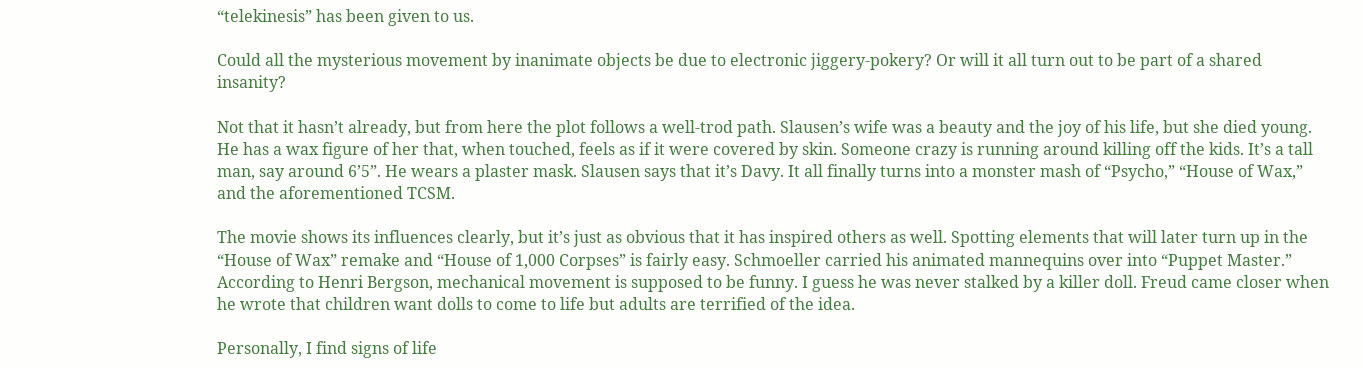“telekinesis” has been given to us.

Could all the mysterious movement by inanimate objects be due to electronic jiggery-pokery? Or will it all turn out to be part of a shared insanity?

Not that it hasn’t already, but from here the plot follows a well-trod path. Slausen’s wife was a beauty and the joy of his life, but she died young. He has a wax figure of her that, when touched, feels as if it were covered by skin. Someone crazy is running around killing off the kids. It’s a tall man, say around 6’5”. He wears a plaster mask. Slausen says that it’s Davy. It all finally turns into a monster mash of “Psycho,” “House of Wax,” and the aforementioned TCSM.

The movie shows its influences clearly, but it’s just as obvious that it has inspired others as well. Spotting elements that will later turn up in the “House of Wax” remake and “House of 1,000 Corpses” is fairly easy. Schmoeller carried his animated mannequins over into “Puppet Master.” According to Henri Bergson, mechanical movement is supposed to be funny. I guess he was never stalked by a killer doll. Freud came closer when he wrote that children want dolls to come to life but adults are terrified of the idea.

Personally, I find signs of life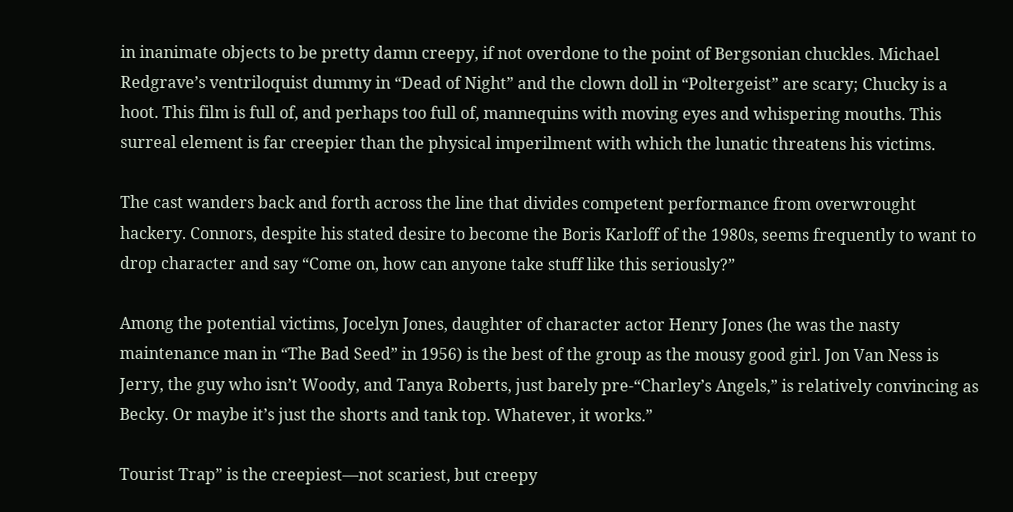in inanimate objects to be pretty damn creepy, if not overdone to the point of Bergsonian chuckles. Michael Redgrave’s ventriloquist dummy in “Dead of Night” and the clown doll in “Poltergeist” are scary; Chucky is a hoot. This film is full of, and perhaps too full of, mannequins with moving eyes and whispering mouths. This surreal element is far creepier than the physical imperilment with which the lunatic threatens his victims.

The cast wanders back and forth across the line that divides competent performance from overwrought hackery. Connors, despite his stated desire to become the Boris Karloff of the 1980s, seems frequently to want to drop character and say “Come on, how can anyone take stuff like this seriously?”

Among the potential victims, Jocelyn Jones, daughter of character actor Henry Jones (he was the nasty maintenance man in “The Bad Seed” in 1956) is the best of the group as the mousy good girl. Jon Van Ness is Jerry, the guy who isn’t Woody, and Tanya Roberts, just barely pre-“Charley’s Angels,” is relatively convincing as Becky. Or maybe it’s just the shorts and tank top. Whatever, it works.”

Tourist Trap” is the creepiest—not scariest, but creepy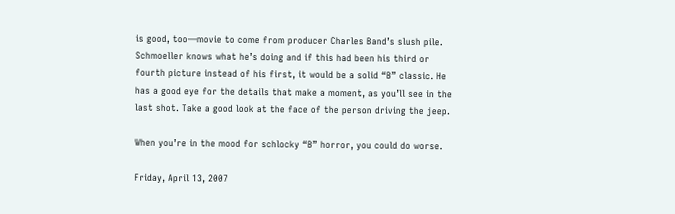is good, too—movie to come from producer Charles Band’s slush pile. Schmoeller knows what he’s doing and if this had been his third or fourth picture instead of his first, it would be a solid “B” classic. He has a good eye for the details that make a moment, as you’ll see in the last shot. Take a good look at the face of the person driving the jeep.

When you’re in the mood for schlocky “B” horror, you could do worse.

Friday, April 13, 2007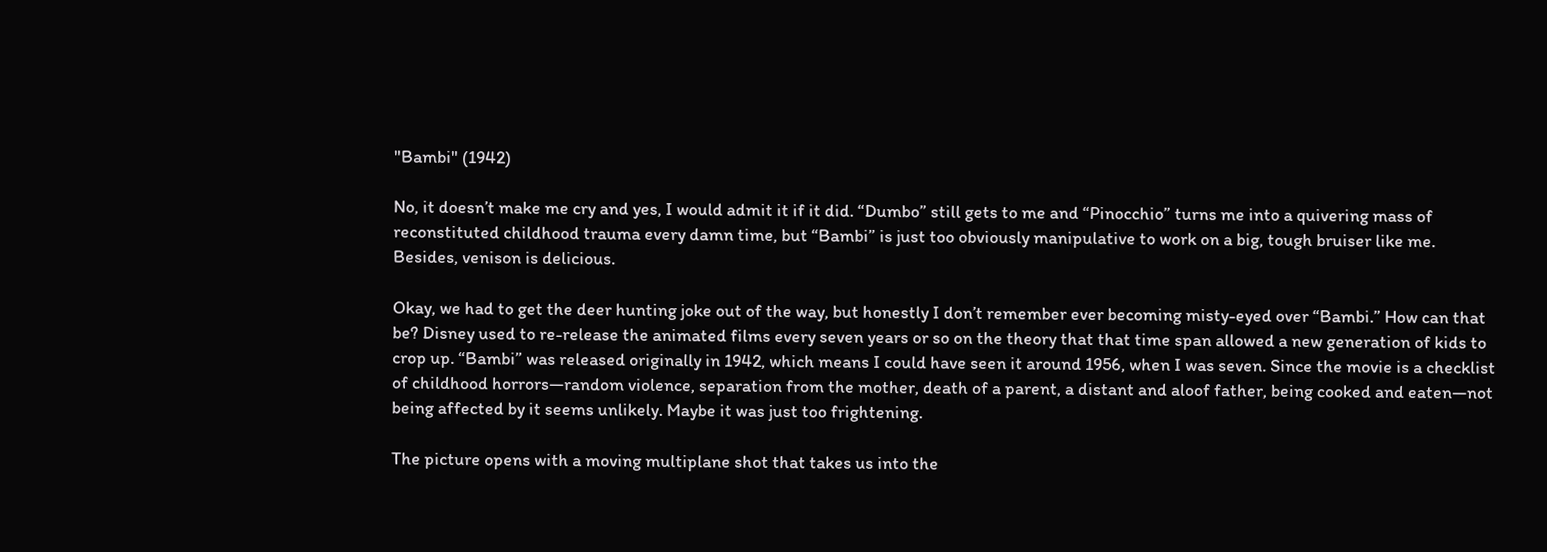"Bambi" (1942)

No, it doesn’t make me cry and yes, I would admit it if it did. “Dumbo” still gets to me and “Pinocchio” turns me into a quivering mass of reconstituted childhood trauma every damn time, but “Bambi” is just too obviously manipulative to work on a big, tough bruiser like me. Besides, venison is delicious.

Okay, we had to get the deer hunting joke out of the way, but honestly I don’t remember ever becoming misty-eyed over “Bambi.” How can that be? Disney used to re-release the animated films every seven years or so on the theory that that time span allowed a new generation of kids to crop up. “Bambi” was released originally in 1942, which means I could have seen it around 1956, when I was seven. Since the movie is a checklist of childhood horrors—random violence, separation from the mother, death of a parent, a distant and aloof father, being cooked and eaten—not being affected by it seems unlikely. Maybe it was just too frightening.

The picture opens with a moving multiplane shot that takes us into the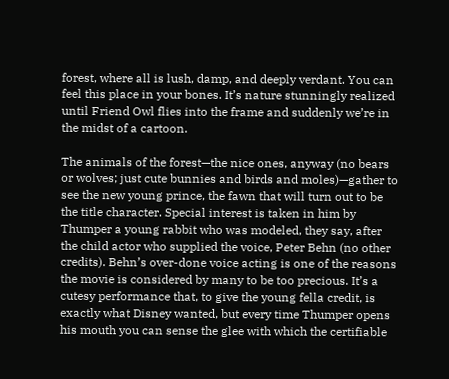forest, where all is lush, damp, and deeply verdant. You can feel this place in your bones. It’s nature stunningly realized until Friend Owl flies into the frame and suddenly we’re in the midst of a cartoon.

The animals of the forest—the nice ones, anyway (no bears or wolves; just cute bunnies and birds and moles)—gather to see the new young prince, the fawn that will turn out to be the title character. Special interest is taken in him by Thumper a young rabbit who was modeled, they say, after the child actor who supplied the voice, Peter Behn (no other credits). Behn’s over-done voice acting is one of the reasons the movie is considered by many to be too precious. It’s a cutesy performance that, to give the young fella credit, is exactly what Disney wanted, but every time Thumper opens his mouth you can sense the glee with which the certifiable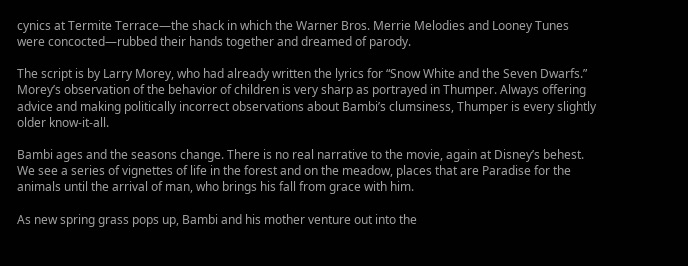cynics at Termite Terrace—the shack in which the Warner Bros. Merrie Melodies and Looney Tunes were concocted—rubbed their hands together and dreamed of parody.

The script is by Larry Morey, who had already written the lyrics for “Snow White and the Seven Dwarfs.” Morey’s observation of the behavior of children is very sharp as portrayed in Thumper. Always offering advice and making politically incorrect observations about Bambi’s clumsiness, Thumper is every slightly older know-it-all.

Bambi ages and the seasons change. There is no real narrative to the movie, again at Disney’s behest. We see a series of vignettes of life in the forest and on the meadow, places that are Paradise for the animals until the arrival of man, who brings his fall from grace with him.

As new spring grass pops up, Bambi and his mother venture out into the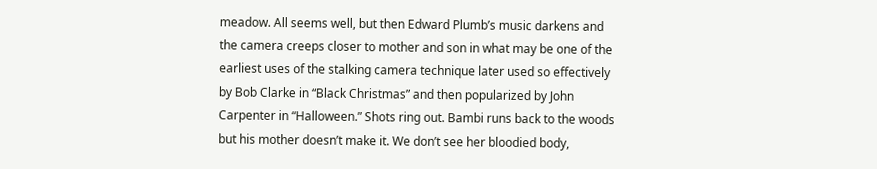meadow. All seems well, but then Edward Plumb’s music darkens and the camera creeps closer to mother and son in what may be one of the earliest uses of the stalking camera technique later used so effectively by Bob Clarke in “Black Christmas” and then popularized by John Carpenter in “Halloween.” Shots ring out. Bambi runs back to the woods but his mother doesn’t make it. We don’t see her bloodied body,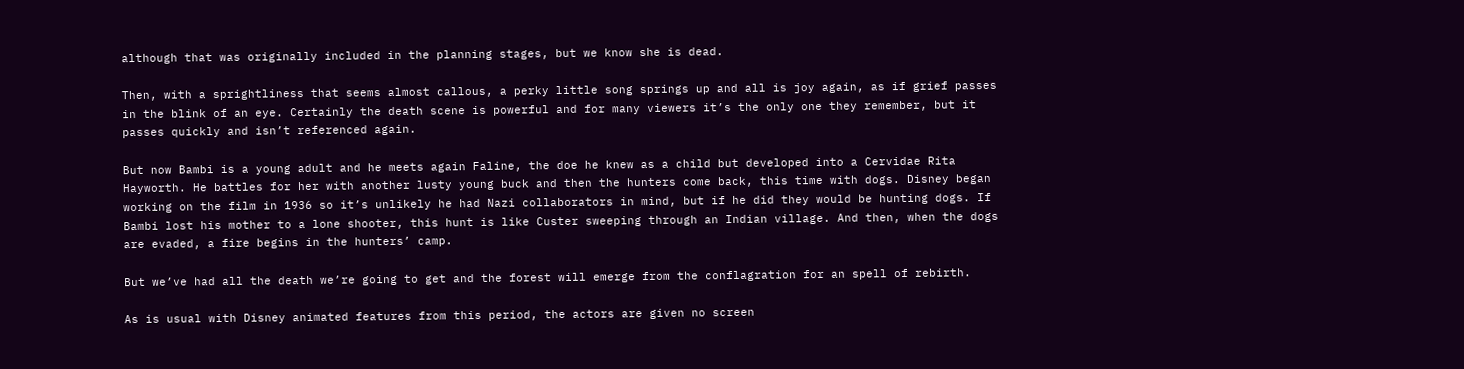although that was originally included in the planning stages, but we know she is dead.

Then, with a sprightliness that seems almost callous, a perky little song springs up and all is joy again, as if grief passes in the blink of an eye. Certainly the death scene is powerful and for many viewers it’s the only one they remember, but it passes quickly and isn’t referenced again.

But now Bambi is a young adult and he meets again Faline, the doe he knew as a child but developed into a Cervidae Rita Hayworth. He battles for her with another lusty young buck and then the hunters come back, this time with dogs. Disney began working on the film in 1936 so it’s unlikely he had Nazi collaborators in mind, but if he did they would be hunting dogs. If Bambi lost his mother to a lone shooter, this hunt is like Custer sweeping through an Indian village. And then, when the dogs are evaded, a fire begins in the hunters’ camp.

But we’ve had all the death we’re going to get and the forest will emerge from the conflagration for an spell of rebirth.

As is usual with Disney animated features from this period, the actors are given no screen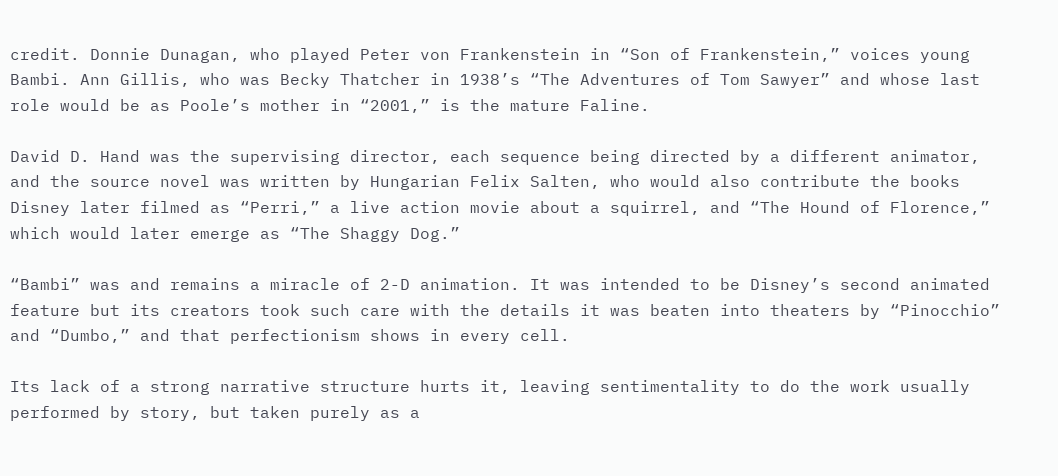credit. Donnie Dunagan, who played Peter von Frankenstein in “Son of Frankenstein,” voices young Bambi. Ann Gillis, who was Becky Thatcher in 1938’s “The Adventures of Tom Sawyer” and whose last role would be as Poole’s mother in “2001,” is the mature Faline.

David D. Hand was the supervising director, each sequence being directed by a different animator, and the source novel was written by Hungarian Felix Salten, who would also contribute the books Disney later filmed as “Perri,” a live action movie about a squirrel, and “The Hound of Florence,” which would later emerge as “The Shaggy Dog.”

“Bambi” was and remains a miracle of 2-D animation. It was intended to be Disney’s second animated feature but its creators took such care with the details it was beaten into theaters by “Pinocchio” and “Dumbo,” and that perfectionism shows in every cell.

Its lack of a strong narrative structure hurts it, leaving sentimentality to do the work usually performed by story, but taken purely as a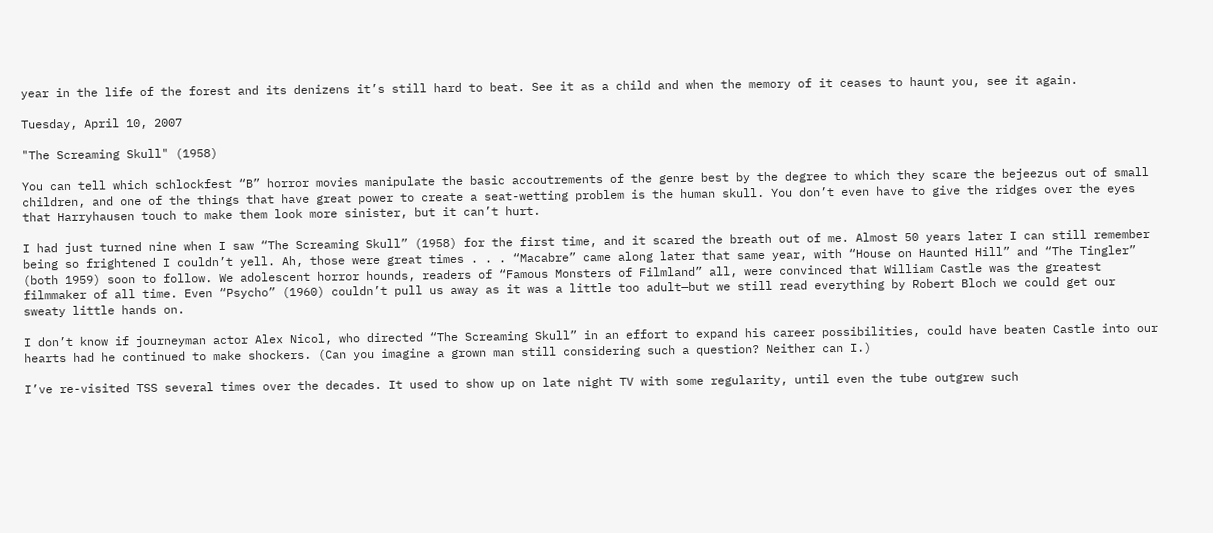year in the life of the forest and its denizens it’s still hard to beat. See it as a child and when the memory of it ceases to haunt you, see it again.

Tuesday, April 10, 2007

"The Screaming Skull" (1958)

You can tell which schlockfest “B” horror movies manipulate the basic accoutrements of the genre best by the degree to which they scare the bejeezus out of small children, and one of the things that have great power to create a seat-wetting problem is the human skull. You don’t even have to give the ridges over the eyes that Harryhausen touch to make them look more sinister, but it can’t hurt.

I had just turned nine when I saw “The Screaming Skull” (1958) for the first time, and it scared the breath out of me. Almost 50 years later I can still remember being so frightened I couldn’t yell. Ah, those were great times . . . “Macabre” came along later that same year, with “House on Haunted Hill” and “The Tingler” (both 1959) soon to follow. We adolescent horror hounds, readers of “Famous Monsters of Filmland” all, were convinced that William Castle was the greatest filmmaker of all time. Even “Psycho” (1960) couldn’t pull us away as it was a little too adult—but we still read everything by Robert Bloch we could get our sweaty little hands on.

I don’t know if journeyman actor Alex Nicol, who directed “The Screaming Skull” in an effort to expand his career possibilities, could have beaten Castle into our hearts had he continued to make shockers. (Can you imagine a grown man still considering such a question? Neither can I.)

I’ve re-visited TSS several times over the decades. It used to show up on late night TV with some regularity, until even the tube outgrew such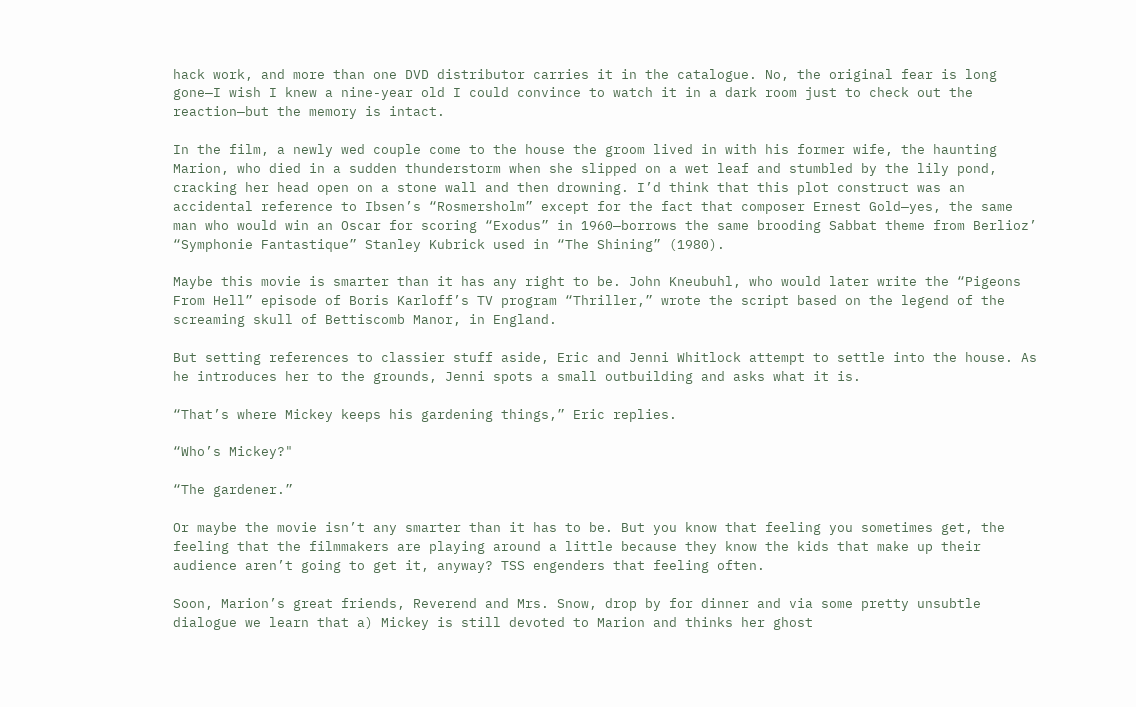hack work, and more than one DVD distributor carries it in the catalogue. No, the original fear is long gone—I wish I knew a nine-year old I could convince to watch it in a dark room just to check out the reaction—but the memory is intact.

In the film, a newly wed couple come to the house the groom lived in with his former wife, the haunting Marion, who died in a sudden thunderstorm when she slipped on a wet leaf and stumbled by the lily pond, cracking her head open on a stone wall and then drowning. I’d think that this plot construct was an accidental reference to Ibsen’s “Rosmersholm” except for the fact that composer Ernest Gold—yes, the same man who would win an Oscar for scoring “Exodus” in 1960—borrows the same brooding Sabbat theme from Berlioz’ “Symphonie Fantastique” Stanley Kubrick used in “The Shining” (1980).

Maybe this movie is smarter than it has any right to be. John Kneubuhl, who would later write the “Pigeons From Hell” episode of Boris Karloff’s TV program “Thriller,” wrote the script based on the legend of the screaming skull of Bettiscomb Manor, in England.

But setting references to classier stuff aside, Eric and Jenni Whitlock attempt to settle into the house. As he introduces her to the grounds, Jenni spots a small outbuilding and asks what it is.

“That’s where Mickey keeps his gardening things,” Eric replies.

“Who’s Mickey?"

“The gardener.”

Or maybe the movie isn’t any smarter than it has to be. But you know that feeling you sometimes get, the feeling that the filmmakers are playing around a little because they know the kids that make up their audience aren’t going to get it, anyway? TSS engenders that feeling often.

Soon, Marion’s great friends, Reverend and Mrs. Snow, drop by for dinner and via some pretty unsubtle dialogue we learn that a) Mickey is still devoted to Marion and thinks her ghost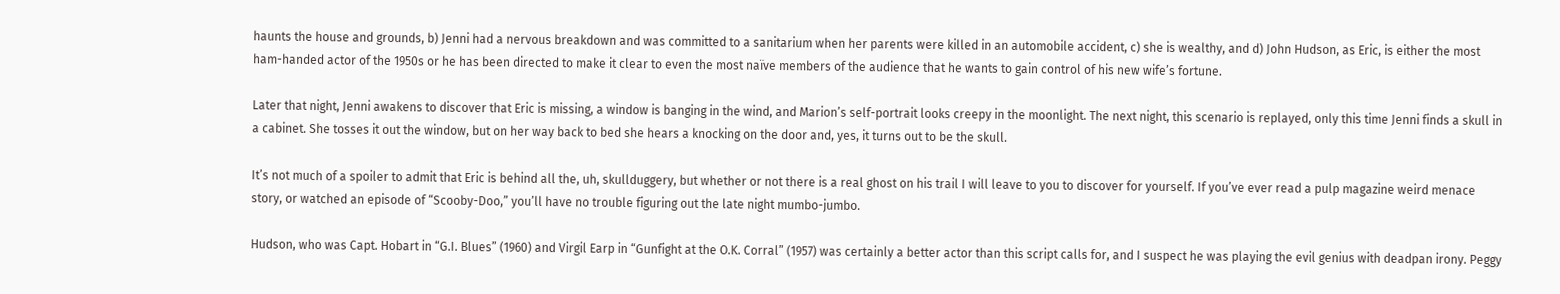haunts the house and grounds, b) Jenni had a nervous breakdown and was committed to a sanitarium when her parents were killed in an automobile accident, c) she is wealthy, and d) John Hudson, as Eric, is either the most ham-handed actor of the 1950s or he has been directed to make it clear to even the most naïve members of the audience that he wants to gain control of his new wife’s fortune.

Later that night, Jenni awakens to discover that Eric is missing, a window is banging in the wind, and Marion’s self-portrait looks creepy in the moonlight. The next night, this scenario is replayed, only this time Jenni finds a skull in a cabinet. She tosses it out the window, but on her way back to bed she hears a knocking on the door and, yes, it turns out to be the skull.

It’s not much of a spoiler to admit that Eric is behind all the, uh, skullduggery, but whether or not there is a real ghost on his trail I will leave to you to discover for yourself. If you’ve ever read a pulp magazine weird menace story, or watched an episode of “Scooby-Doo,” you’ll have no trouble figuring out the late night mumbo-jumbo.

Hudson, who was Capt. Hobart in “G.I. Blues” (1960) and Virgil Earp in “Gunfight at the O.K. Corral” (1957) was certainly a better actor than this script calls for, and I suspect he was playing the evil genius with deadpan irony. Peggy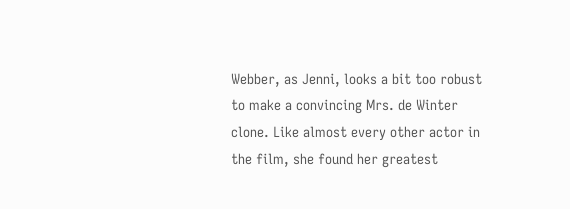Webber, as Jenni, looks a bit too robust to make a convincing Mrs. de Winter clone. Like almost every other actor in the film, she found her greatest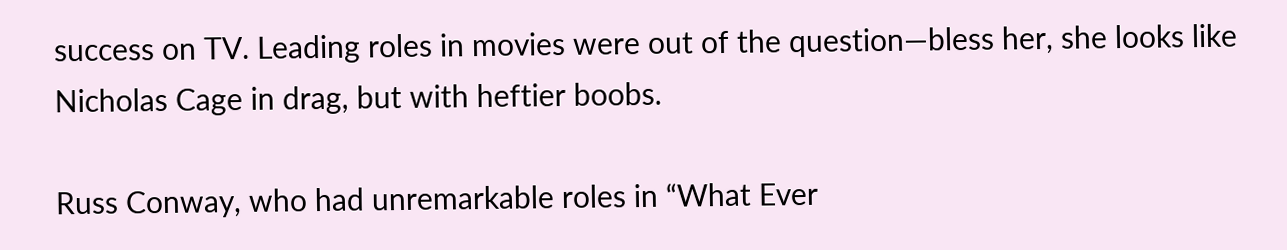success on TV. Leading roles in movies were out of the question—bless her, she looks like Nicholas Cage in drag, but with heftier boobs.

Russ Conway, who had unremarkable roles in “What Ever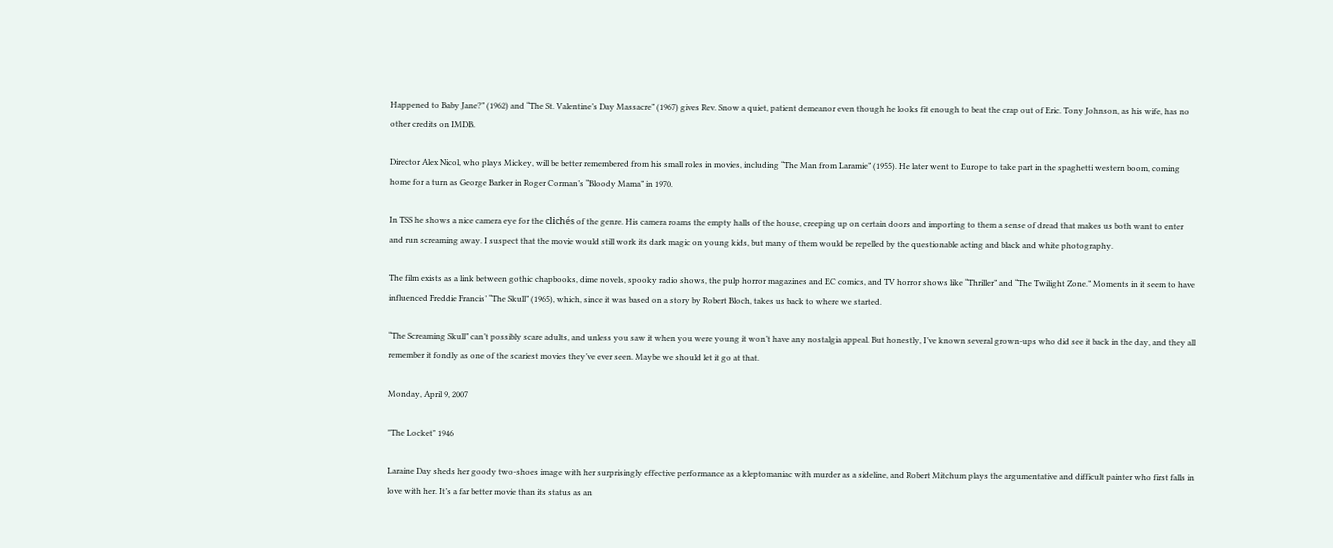Happened to Baby Jane?” (1962) and “The St. Valentine’s Day Massacre” (1967) gives Rev. Snow a quiet, patient demeanor even though he looks fit enough to beat the crap out of Eric. Tony Johnson, as his wife, has no other credits on IMDB.

Director Alex Nicol, who plays Mickey, will be better remembered from his small roles in movies, including “The Man from Laramie” (1955). He later went to Europe to take part in the spaghetti western boom, coming home for a turn as George Barker in Roger Corman’s “Bloody Mama” in 1970.

In TSS he shows a nice camera eye for the clichés of the genre. His camera roams the empty halls of the house, creeping up on certain doors and importing to them a sense of dread that makes us both want to enter and run screaming away. I suspect that the movie would still work its dark magic on young kids, but many of them would be repelled by the questionable acting and black and white photography.

The film exists as a link between gothic chapbooks, dime novels, spooky radio shows, the pulp horror magazines and EC comics, and TV horror shows like “Thriller” and “The Twilight Zone.” Moments in it seem to have influenced Freddie Francis’ “The Skull” (1965), which, since it was based on a story by Robert Bloch, takes us back to where we started.

“The Screaming Skull” can’t possibly scare adults, and unless you saw it when you were young it won’t have any nostalgia appeal. But honestly, I’ve known several grown-ups who did see it back in the day, and they all remember it fondly as one of the scariest movies they’ve ever seen. Maybe we should let it go at that.

Monday, April 9, 2007

"The Locket" 1946

Laraine Day sheds her goody two-shoes image with her surprisingly effective performance as a kleptomaniac with murder as a sideline, and Robert Mitchum plays the argumentative and difficult painter who first falls in love with her. It’s a far better movie than its status as an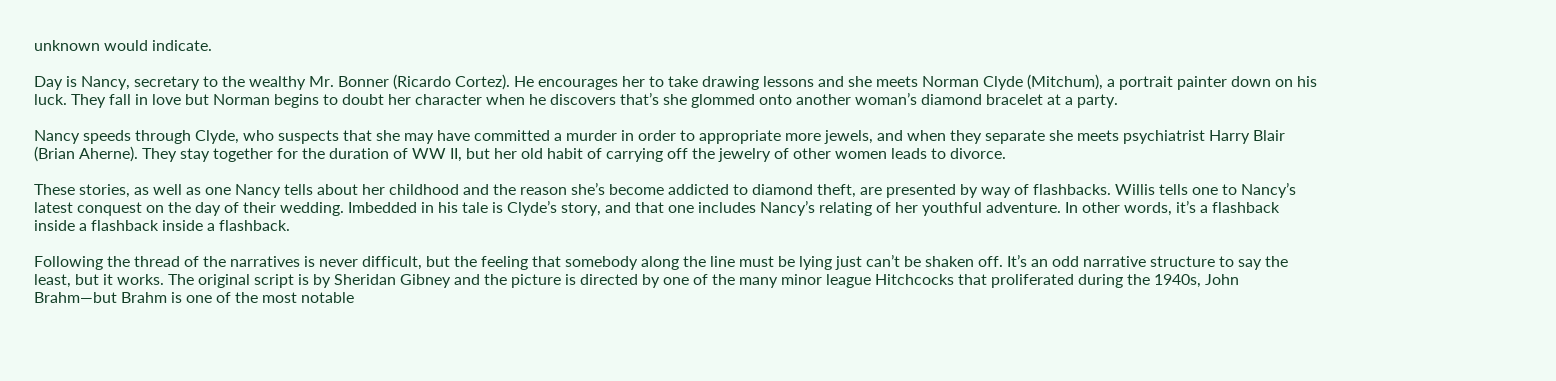unknown would indicate.

Day is Nancy, secretary to the wealthy Mr. Bonner (Ricardo Cortez). He encourages her to take drawing lessons and she meets Norman Clyde (Mitchum), a portrait painter down on his luck. They fall in love but Norman begins to doubt her character when he discovers that’s she glommed onto another woman’s diamond bracelet at a party.

Nancy speeds through Clyde, who suspects that she may have committed a murder in order to appropriate more jewels, and when they separate she meets psychiatrist Harry Blair (Brian Aherne). They stay together for the duration of WW II, but her old habit of carrying off the jewelry of other women leads to divorce.

These stories, as well as one Nancy tells about her childhood and the reason she’s become addicted to diamond theft, are presented by way of flashbacks. Willis tells one to Nancy’s latest conquest on the day of their wedding. Imbedded in his tale is Clyde’s story, and that one includes Nancy’s relating of her youthful adventure. In other words, it’s a flashback inside a flashback inside a flashback.

Following the thread of the narratives is never difficult, but the feeling that somebody along the line must be lying just can’t be shaken off. It’s an odd narrative structure to say the least, but it works. The original script is by Sheridan Gibney and the picture is directed by one of the many minor league Hitchcocks that proliferated during the 1940s, John Brahm—but Brahm is one of the most notable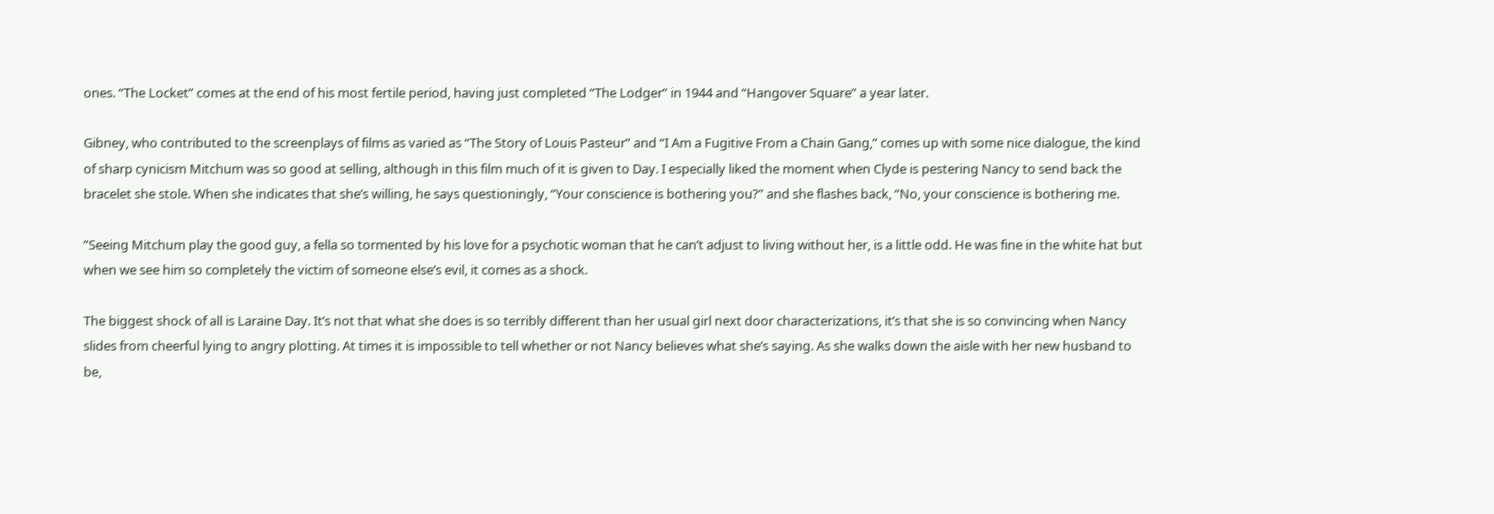ones. “The Locket” comes at the end of his most fertile period, having just completed “The Lodger” in 1944 and “Hangover Square” a year later.

Gibney, who contributed to the screenplays of films as varied as “The Story of Louis Pasteur” and “I Am a Fugitive From a Chain Gang,” comes up with some nice dialogue, the kind of sharp cynicism Mitchum was so good at selling, although in this film much of it is given to Day. I especially liked the moment when Clyde is pestering Nancy to send back the bracelet she stole. When she indicates that she’s willing, he says questioningly, “Your conscience is bothering you?” and she flashes back, “No, your conscience is bothering me.

”Seeing Mitchum play the good guy, a fella so tormented by his love for a psychotic woman that he can’t adjust to living without her, is a little odd. He was fine in the white hat but when we see him so completely the victim of someone else’s evil, it comes as a shock.

The biggest shock of all is Laraine Day. It’s not that what she does is so terribly different than her usual girl next door characterizations, it’s that she is so convincing when Nancy slides from cheerful lying to angry plotting. At times it is impossible to tell whether or not Nancy believes what she’s saying. As she walks down the aisle with her new husband to be,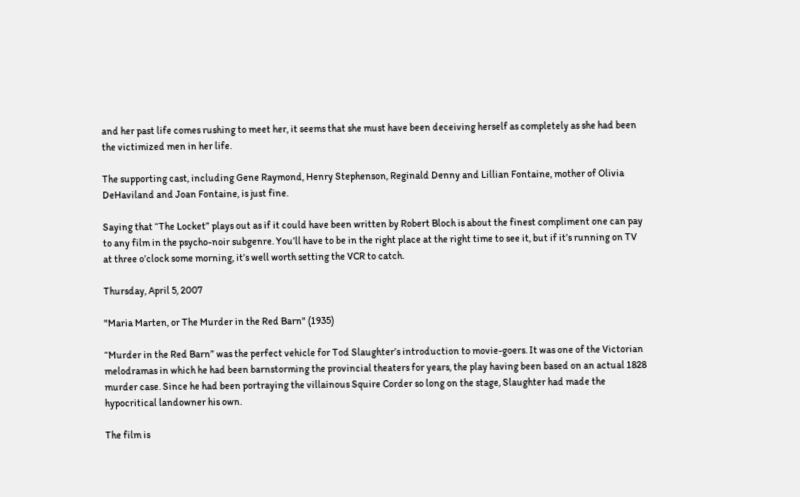and her past life comes rushing to meet her, it seems that she must have been deceiving herself as completely as she had been the victimized men in her life.

The supporting cast, including Gene Raymond, Henry Stephenson, Reginald Denny and Lillian Fontaine, mother of Olivia DeHaviland and Joan Fontaine, is just fine.

Saying that “The Locket” plays out as if it could have been written by Robert Bloch is about the finest compliment one can pay to any film in the psycho-noir subgenre. You’ll have to be in the right place at the right time to see it, but if it’s running on TV at three o’clock some morning, it’s well worth setting the VCR to catch.

Thursday, April 5, 2007

"Maria Marten, or The Murder in the Red Barn" (1935)

“Murder in the Red Barn” was the perfect vehicle for Tod Slaughter’s introduction to movie-goers. It was one of the Victorian melodramas in which he had been barnstorming the provincial theaters for years, the play having been based on an actual 1828 murder case. Since he had been portraying the villainous Squire Corder so long on the stage, Slaughter had made the hypocritical landowner his own.

The film is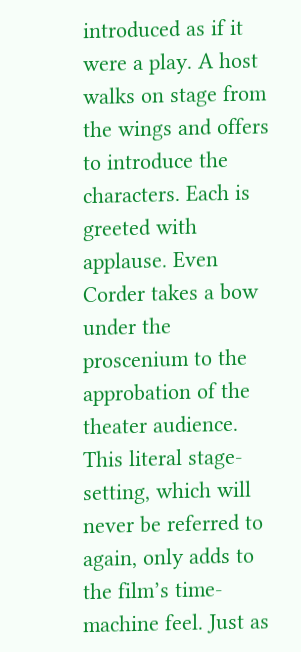introduced as if it were a play. A host walks on stage from the wings and offers to introduce the characters. Each is greeted with applause. Even Corder takes a bow under the proscenium to the approbation of the theater audience. This literal stage-setting, which will never be referred to again, only adds to the film’s time-machine feel. Just as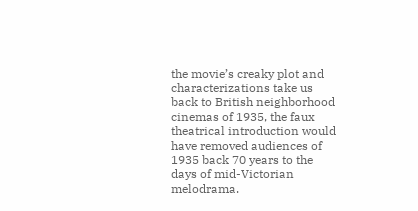the movie’s creaky plot and characterizations take us back to British neighborhood cinemas of 1935, the faux theatrical introduction would have removed audiences of 1935 back 70 years to the days of mid-Victorian melodrama.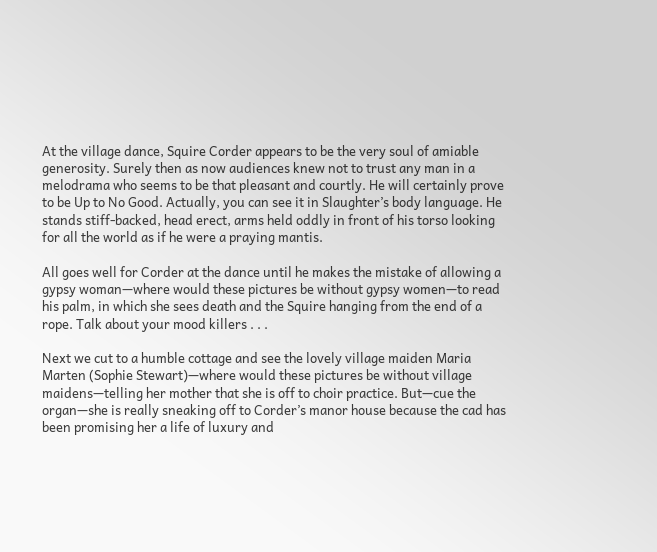At the village dance, Squire Corder appears to be the very soul of amiable generosity. Surely then as now audiences knew not to trust any man in a melodrama who seems to be that pleasant and courtly. He will certainly prove to be Up to No Good. Actually, you can see it in Slaughter’s body language. He stands stiff-backed, head erect, arms held oddly in front of his torso looking for all the world as if he were a praying mantis.

All goes well for Corder at the dance until he makes the mistake of allowing a gypsy woman—where would these pictures be without gypsy women—to read his palm, in which she sees death and the Squire hanging from the end of a rope. Talk about your mood killers . . .

Next we cut to a humble cottage and see the lovely village maiden Maria Marten (Sophie Stewart)—where would these pictures be without village maidens—telling her mother that she is off to choir practice. But—cue the organ—she is really sneaking off to Corder’s manor house because the cad has been promising her a life of luxury and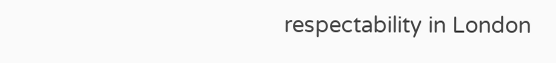respectability in London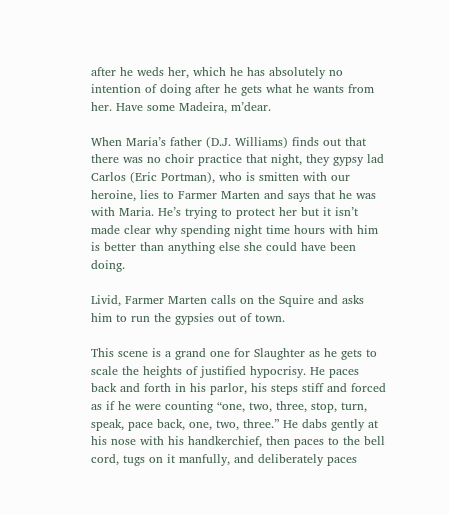after he weds her, which he has absolutely no intention of doing after he gets what he wants from her. Have some Madeira, m’dear.

When Maria’s father (D.J. Williams) finds out that there was no choir practice that night, they gypsy lad Carlos (Eric Portman), who is smitten with our heroine, lies to Farmer Marten and says that he was with Maria. He’s trying to protect her but it isn’t made clear why spending night time hours with him is better than anything else she could have been doing.

Livid, Farmer Marten calls on the Squire and asks him to run the gypsies out of town.

This scene is a grand one for Slaughter as he gets to scale the heights of justified hypocrisy. He paces back and forth in his parlor, his steps stiff and forced as if he were counting “one, two, three, stop, turn, speak, pace back, one, two, three.” He dabs gently at his nose with his handkerchief, then paces to the bell cord, tugs on it manfully, and deliberately paces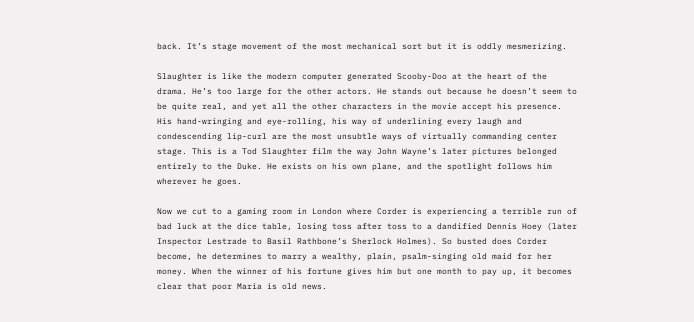back. It’s stage movement of the most mechanical sort but it is oddly mesmerizing.

Slaughter is like the modern computer generated Scooby-Doo at the heart of the drama. He’s too large for the other actors. He stands out because he doesn’t seem to be quite real, and yet all the other characters in the movie accept his presence. His hand-wringing and eye-rolling, his way of underlining every laugh and condescending lip-curl are the most unsubtle ways of virtually commanding center stage. This is a Tod Slaughter film the way John Wayne’s later pictures belonged entirely to the Duke. He exists on his own plane, and the spotlight follows him wherever he goes.

Now we cut to a gaming room in London where Corder is experiencing a terrible run of bad luck at the dice table, losing toss after toss to a dandified Dennis Hoey (later Inspector Lestrade to Basil Rathbone’s Sherlock Holmes). So busted does Corder become, he determines to marry a wealthy, plain, psalm-singing old maid for her money. When the winner of his fortune gives him but one month to pay up, it becomes clear that poor Maria is old news.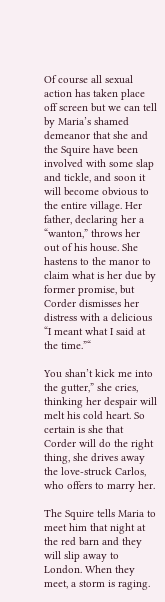Of course all sexual action has taken place off screen but we can tell by Maria’s shamed demeanor that she and the Squire have been involved with some slap and tickle, and soon it will become obvious to the entire village. Her father, declaring her a “wanton,” throws her out of his house. She hastens to the manor to claim what is her due by former promise, but Corder dismisses her distress with a delicious “I meant what I said at the time.”“

You shan’t kick me into the gutter,” she cries, thinking her despair will melt his cold heart. So certain is she that Corder will do the right thing, she drives away the love-struck Carlos, who offers to marry her.

The Squire tells Maria to meet him that night at the red barn and they will slip away to London. When they meet, a storm is raging.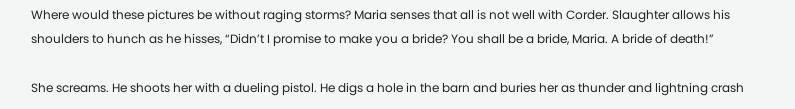Where would these pictures be without raging storms? Maria senses that all is not well with Corder. Slaughter allows his shoulders to hunch as he hisses, “Didn’t I promise to make you a bride? You shall be a bride, Maria. A bride of death!”

She screams. He shoots her with a dueling pistol. He digs a hole in the barn and buries her as thunder and lightning crash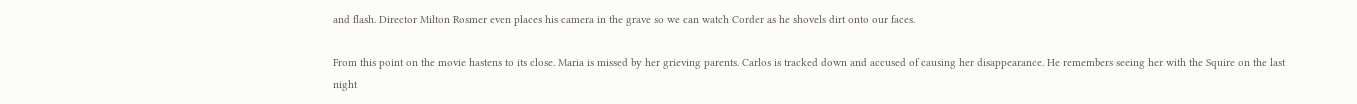and flash. Director Milton Rosmer even places his camera in the grave so we can watch Corder as he shovels dirt onto our faces.

From this point on the movie hastens to its close. Maria is missed by her grieving parents. Carlos is tracked down and accused of causing her disappearance. He remembers seeing her with the Squire on the last night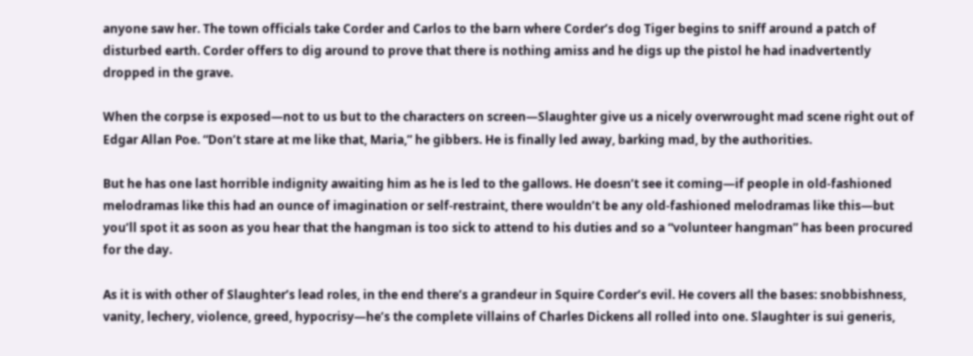anyone saw her. The town officials take Corder and Carlos to the barn where Corder’s dog Tiger begins to sniff around a patch of disturbed earth. Corder offers to dig around to prove that there is nothing amiss and he digs up the pistol he had inadvertently dropped in the grave.

When the corpse is exposed—not to us but to the characters on screen—Slaughter give us a nicely overwrought mad scene right out of Edgar Allan Poe. “Don’t stare at me like that, Maria,” he gibbers. He is finally led away, barking mad, by the authorities.

But he has one last horrible indignity awaiting him as he is led to the gallows. He doesn’t see it coming—if people in old-fashioned melodramas like this had an ounce of imagination or self-restraint, there wouldn’t be any old-fashioned melodramas like this—but you’ll spot it as soon as you hear that the hangman is too sick to attend to his duties and so a “volunteer hangman” has been procured for the day.

As it is with other of Slaughter’s lead roles, in the end there’s a grandeur in Squire Corder’s evil. He covers all the bases: snobbishness, vanity, lechery, violence, greed, hypocrisy—he’s the complete villains of Charles Dickens all rolled into one. Slaughter is sui generis,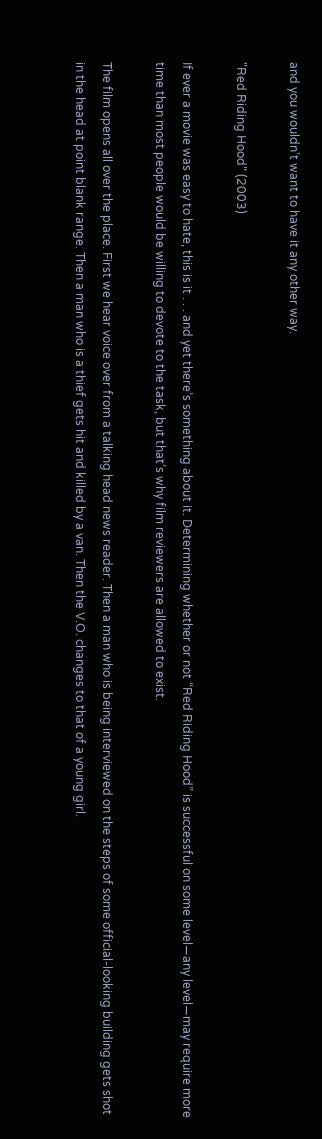and you wouldn’t want to have it any other way.

"Red Riding Hood" (2003)

If ever a movie was easy to hate, this is it . . . and yet there’s something about it. Determining whether or not “Red Riding Hood” is successful on some level—any level—may require more time than most people would be willing to devote to the task, but that’s why film reviewers are allowed to exist.

The film opens all over the place. First we hear voice over from a talking head news reader. Then a man who is being interviewed on the steps of some official-looking building gets shot in the head at point blank range. Then a man who is a thief gets hit and killed by a van. Then the V.O. changes to that of a young girl.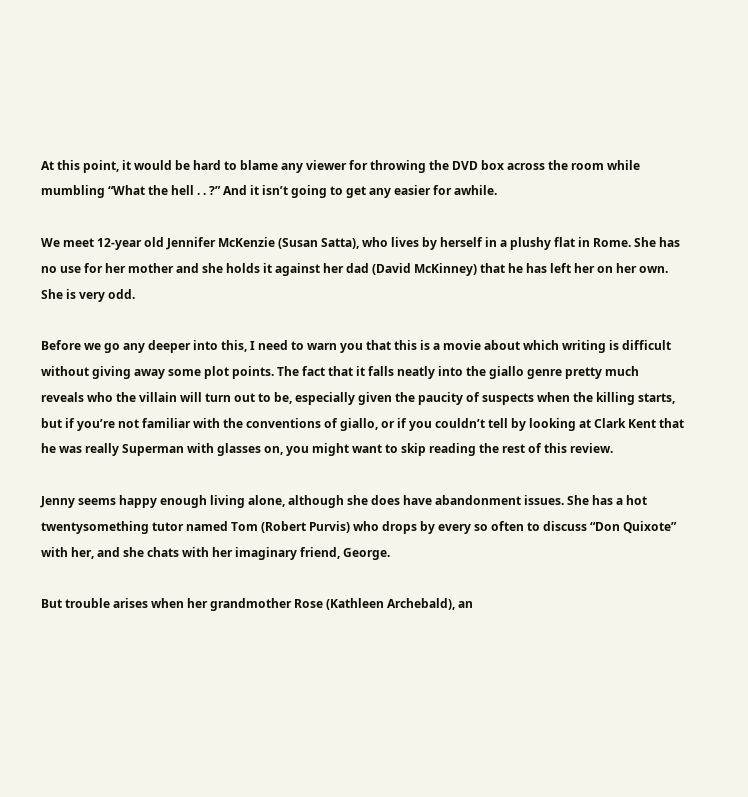At this point, it would be hard to blame any viewer for throwing the DVD box across the room while mumbling “What the hell . . ?” And it isn’t going to get any easier for awhile.

We meet 12-year old Jennifer McKenzie (Susan Satta), who lives by herself in a plushy flat in Rome. She has no use for her mother and she holds it against her dad (David McKinney) that he has left her on her own. She is very odd.

Before we go any deeper into this, I need to warn you that this is a movie about which writing is difficult without giving away some plot points. The fact that it falls neatly into the giallo genre pretty much reveals who the villain will turn out to be, especially given the paucity of suspects when the killing starts, but if you’re not familiar with the conventions of giallo, or if you couldn’t tell by looking at Clark Kent that he was really Superman with glasses on, you might want to skip reading the rest of this review.

Jenny seems happy enough living alone, although she does have abandonment issues. She has a hot twentysomething tutor named Tom (Robert Purvis) who drops by every so often to discuss “Don Quixote” with her, and she chats with her imaginary friend, George.

But trouble arises when her grandmother Rose (Kathleen Archebald), an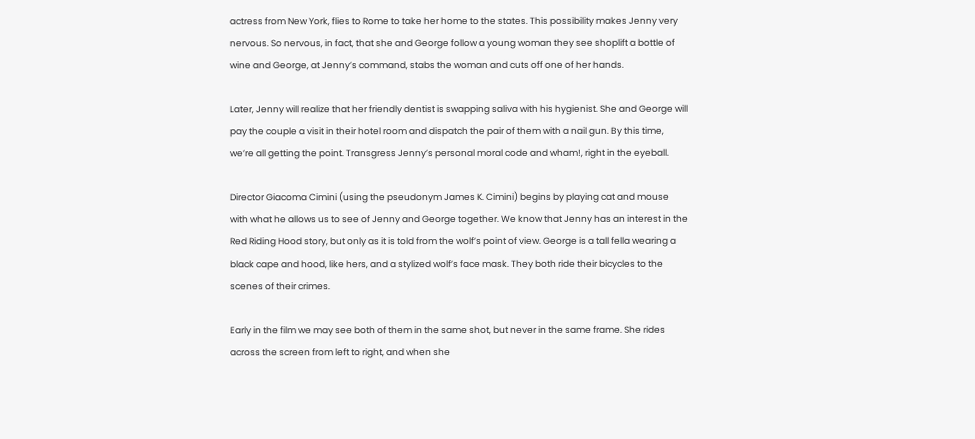actress from New York, flies to Rome to take her home to the states. This possibility makes Jenny very nervous. So nervous, in fact, that she and George follow a young woman they see shoplift a bottle of wine and George, at Jenny’s command, stabs the woman and cuts off one of her hands.

Later, Jenny will realize that her friendly dentist is swapping saliva with his hygienist. She and George will pay the couple a visit in their hotel room and dispatch the pair of them with a nail gun. By this time, we’re all getting the point. Transgress Jenny’s personal moral code and wham!, right in the eyeball.

Director Giacoma Cimini (using the pseudonym James K. Cimini) begins by playing cat and mouse with what he allows us to see of Jenny and George together. We know that Jenny has an interest in the Red Riding Hood story, but only as it is told from the wolf’s point of view. George is a tall fella wearing a black cape and hood, like hers, and a stylized wolf’s face mask. They both ride their bicycles to the scenes of their crimes.

Early in the film we may see both of them in the same shot, but never in the same frame. She rides across the screen from left to right, and when she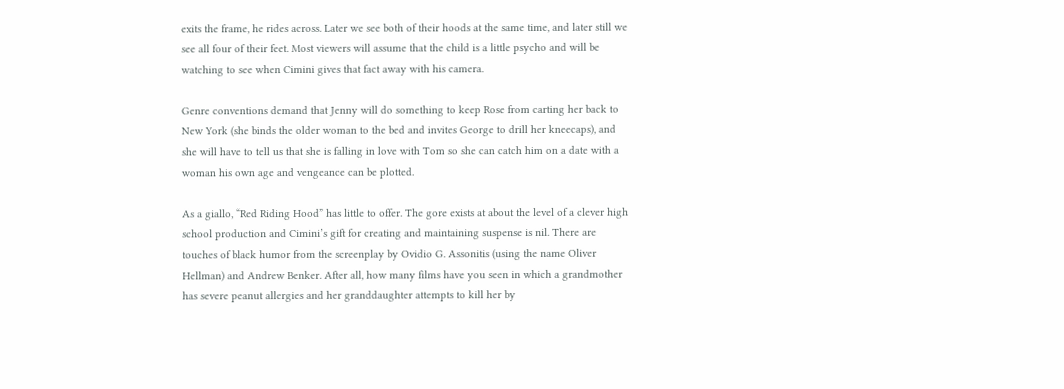exits the frame, he rides across. Later we see both of their hoods at the same time, and later still we see all four of their feet. Most viewers will assume that the child is a little psycho and will be watching to see when Cimini gives that fact away with his camera.

Genre conventions demand that Jenny will do something to keep Rose from carting her back to New York (she binds the older woman to the bed and invites George to drill her kneecaps), and she will have to tell us that she is falling in love with Tom so she can catch him on a date with a woman his own age and vengeance can be plotted.

As a giallo, “Red Riding Hood” has little to offer. The gore exists at about the level of a clever high school production and Cimini’s gift for creating and maintaining suspense is nil. There are touches of black humor from the screenplay by Ovidio G. Assonitis (using the name Oliver Hellman) and Andrew Benker. After all, how many films have you seen in which a grandmother has severe peanut allergies and her granddaughter attempts to kill her by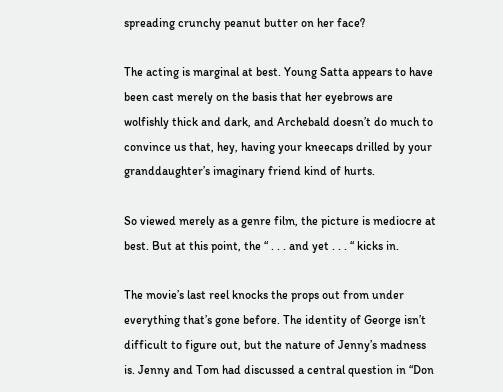spreading crunchy peanut butter on her face?

The acting is marginal at best. Young Satta appears to have been cast merely on the basis that her eyebrows are wolfishly thick and dark, and Archebald doesn’t do much to convince us that, hey, having your kneecaps drilled by your granddaughter’s imaginary friend kind of hurts.

So viewed merely as a genre film, the picture is mediocre at best. But at this point, the “ . . . and yet . . . “ kicks in.

The movie’s last reel knocks the props out from under everything that’s gone before. The identity of George isn’t difficult to figure out, but the nature of Jenny’s madness is. Jenny and Tom had discussed a central question in “Don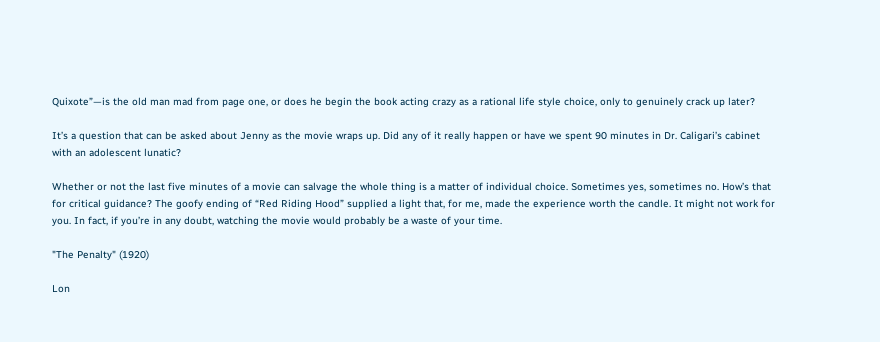Quixote”—is the old man mad from page one, or does he begin the book acting crazy as a rational life style choice, only to genuinely crack up later?

It’s a question that can be asked about Jenny as the movie wraps up. Did any of it really happen or have we spent 90 minutes in Dr. Caligari’s cabinet with an adolescent lunatic?

Whether or not the last five minutes of a movie can salvage the whole thing is a matter of individual choice. Sometimes yes, sometimes no. How’s that for critical guidance? The goofy ending of “Red Riding Hood” supplied a light that, for me, made the experience worth the candle. It might not work for you. In fact, if you’re in any doubt, watching the movie would probably be a waste of your time.

"The Penalty" (1920)

Lon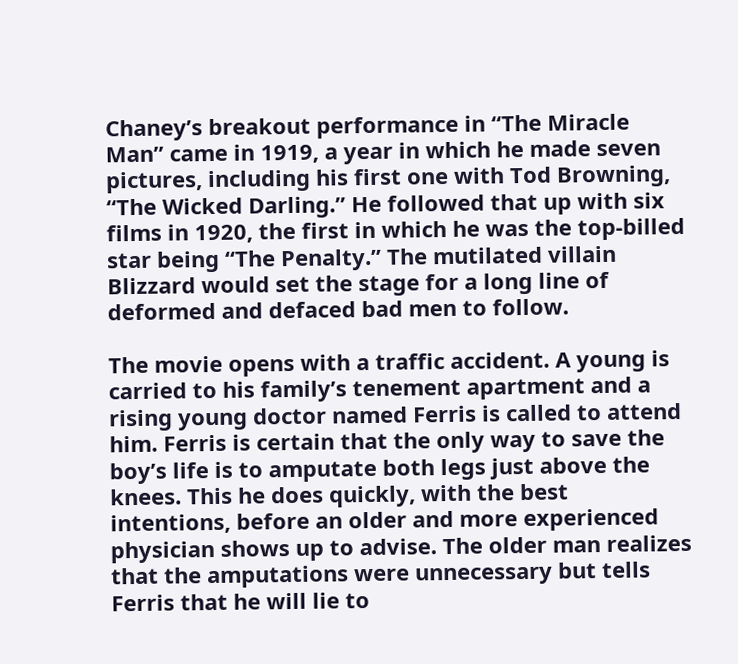Chaney’s breakout performance in “The Miracle Man” came in 1919, a year in which he made seven pictures, including his first one with Tod Browning, “The Wicked Darling.” He followed that up with six films in 1920, the first in which he was the top-billed star being “The Penalty.” The mutilated villain Blizzard would set the stage for a long line of deformed and defaced bad men to follow.

The movie opens with a traffic accident. A young is carried to his family’s tenement apartment and a rising young doctor named Ferris is called to attend him. Ferris is certain that the only way to save the boy’s life is to amputate both legs just above the knees. This he does quickly, with the best intentions, before an older and more experienced physician shows up to advise. The older man realizes that the amputations were unnecessary but tells Ferris that he will lie to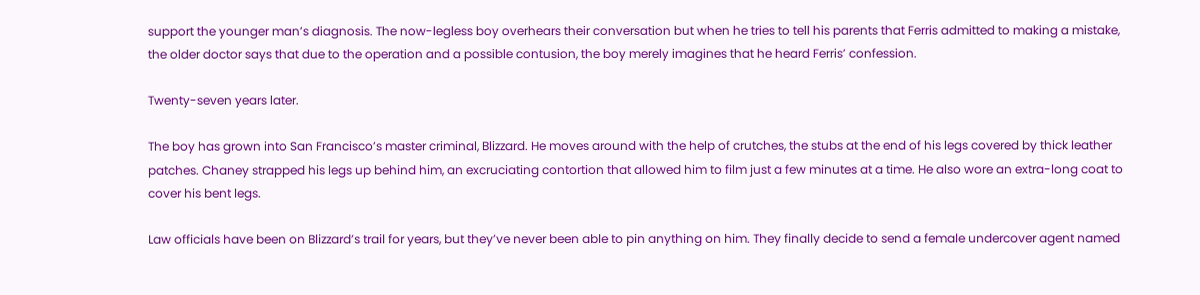support the younger man’s diagnosis. The now-legless boy overhears their conversation but when he tries to tell his parents that Ferris admitted to making a mistake, the older doctor says that due to the operation and a possible contusion, the boy merely imagines that he heard Ferris’ confession.

Twenty-seven years later.

The boy has grown into San Francisco’s master criminal, Blizzard. He moves around with the help of crutches, the stubs at the end of his legs covered by thick leather patches. Chaney strapped his legs up behind him, an excruciating contortion that allowed him to film just a few minutes at a time. He also wore an extra-long coat to cover his bent legs.

Law officials have been on Blizzard’s trail for years, but they’ve never been able to pin anything on him. They finally decide to send a female undercover agent named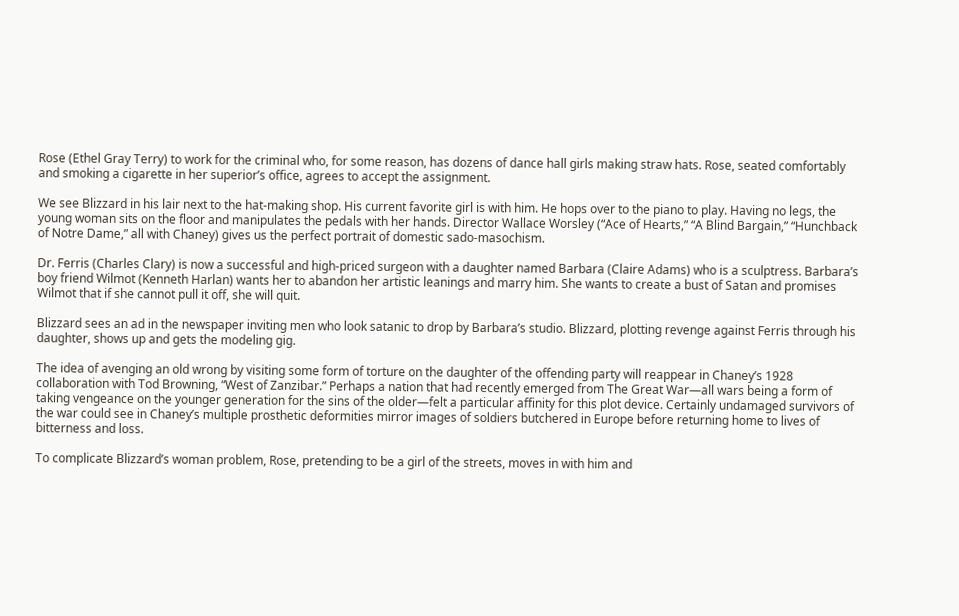Rose (Ethel Gray Terry) to work for the criminal who, for some reason, has dozens of dance hall girls making straw hats. Rose, seated comfortably and smoking a cigarette in her superior’s office, agrees to accept the assignment.

We see Blizzard in his lair next to the hat-making shop. His current favorite girl is with him. He hops over to the piano to play. Having no legs, the young woman sits on the floor and manipulates the pedals with her hands. Director Wallace Worsley (“Ace of Hearts,” “A Blind Bargain,” “Hunchback of Notre Dame,” all with Chaney) gives us the perfect portrait of domestic sado-masochism.

Dr. Ferris (Charles Clary) is now a successful and high-priced surgeon with a daughter named Barbara (Claire Adams) who is a sculptress. Barbara’s boy friend Wilmot (Kenneth Harlan) wants her to abandon her artistic leanings and marry him. She wants to create a bust of Satan and promises Wilmot that if she cannot pull it off, she will quit.

Blizzard sees an ad in the newspaper inviting men who look satanic to drop by Barbara’s studio. Blizzard, plotting revenge against Ferris through his daughter, shows up and gets the modeling gig.

The idea of avenging an old wrong by visiting some form of torture on the daughter of the offending party will reappear in Chaney’s 1928 collaboration with Tod Browning, “West of Zanzibar.” Perhaps a nation that had recently emerged from The Great War—all wars being a form of taking vengeance on the younger generation for the sins of the older—felt a particular affinity for this plot device. Certainly undamaged survivors of the war could see in Chaney’s multiple prosthetic deformities mirror images of soldiers butchered in Europe before returning home to lives of bitterness and loss.

To complicate Blizzard’s woman problem, Rose, pretending to be a girl of the streets, moves in with him and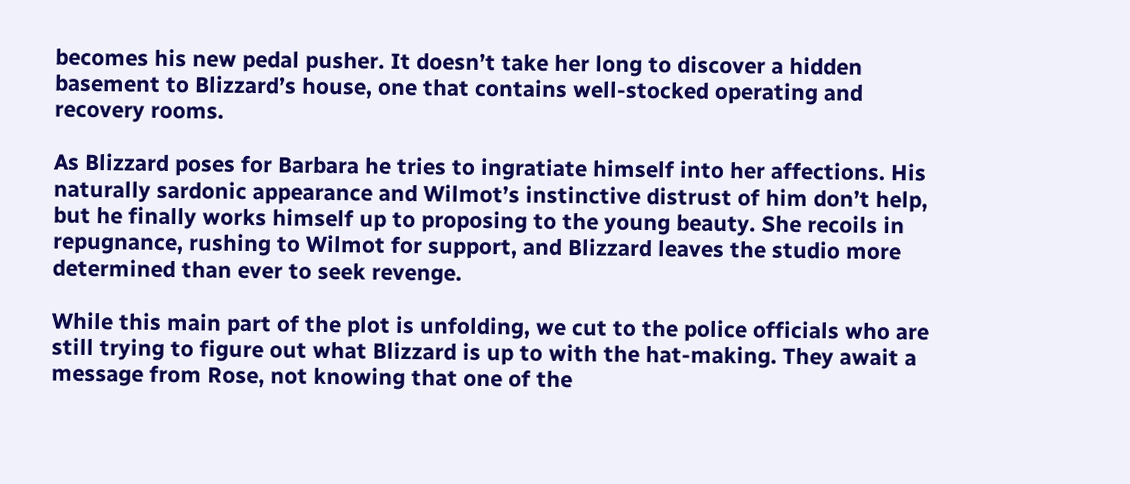becomes his new pedal pusher. It doesn’t take her long to discover a hidden basement to Blizzard’s house, one that contains well-stocked operating and recovery rooms.

As Blizzard poses for Barbara he tries to ingratiate himself into her affections. His naturally sardonic appearance and Wilmot’s instinctive distrust of him don’t help, but he finally works himself up to proposing to the young beauty. She recoils in repugnance, rushing to Wilmot for support, and Blizzard leaves the studio more determined than ever to seek revenge.

While this main part of the plot is unfolding, we cut to the police officials who are still trying to figure out what Blizzard is up to with the hat-making. They await a message from Rose, not knowing that one of the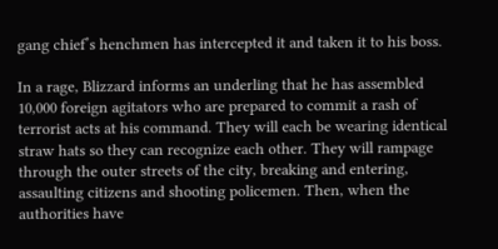gang chief’s henchmen has intercepted it and taken it to his boss.

In a rage, Blizzard informs an underling that he has assembled 10,000 foreign agitators who are prepared to commit a rash of terrorist acts at his command. They will each be wearing identical straw hats so they can recognize each other. They will rampage through the outer streets of the city, breaking and entering, assaulting citizens and shooting policemen. Then, when the authorities have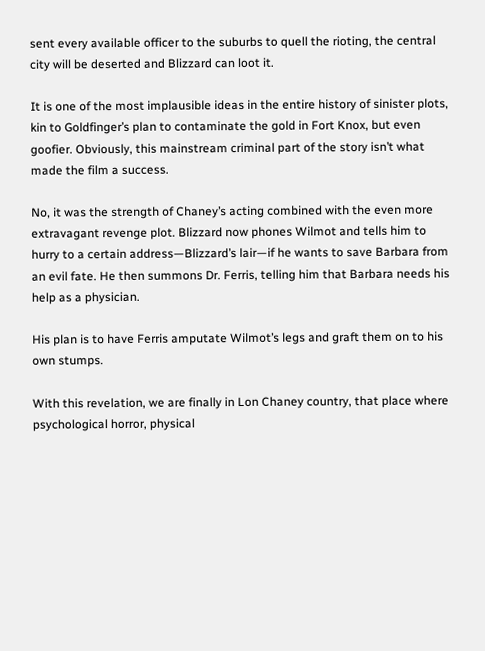sent every available officer to the suburbs to quell the rioting, the central city will be deserted and Blizzard can loot it.

It is one of the most implausible ideas in the entire history of sinister plots, kin to Goldfinger’s plan to contaminate the gold in Fort Knox, but even goofier. Obviously, this mainstream criminal part of the story isn’t what made the film a success.

No, it was the strength of Chaney’s acting combined with the even more extravagant revenge plot. Blizzard now phones Wilmot and tells him to hurry to a certain address—Blizzard’s lair—if he wants to save Barbara from an evil fate. He then summons Dr. Ferris, telling him that Barbara needs his help as a physician.

His plan is to have Ferris amputate Wilmot’s legs and graft them on to his own stumps.

With this revelation, we are finally in Lon Chaney country, that place where psychological horror, physical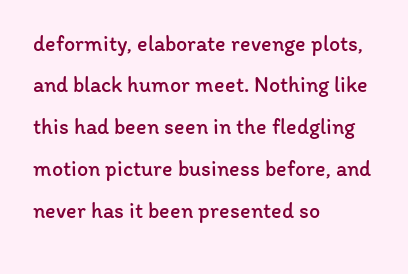deformity, elaborate revenge plots, and black humor meet. Nothing like this had been seen in the fledgling motion picture business before, and never has it been presented so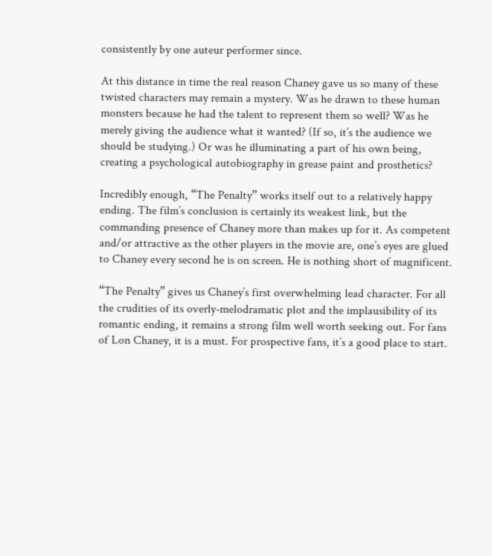consistently by one auteur performer since.

At this distance in time the real reason Chaney gave us so many of these twisted characters may remain a mystery. Was he drawn to these human monsters because he had the talent to represent them so well? Was he merely giving the audience what it wanted? (If so, it’s the audience we should be studying.) Or was he illuminating a part of his own being, creating a psychological autobiography in grease paint and prosthetics?

Incredibly enough, “The Penalty” works itself out to a relatively happy ending. The film’s conclusion is certainly its weakest link, but the commanding presence of Chaney more than makes up for it. As competent and/or attractive as the other players in the movie are, one’s eyes are glued to Chaney every second he is on screen. He is nothing short of magnificent.

“The Penalty” gives us Chaney’s first overwhelming lead character. For all the crudities of its overly-melodramatic plot and the implausibility of its romantic ending, it remains a strong film well worth seeking out. For fans of Lon Chaney, it is a must. For prospective fans, it’s a good place to start.